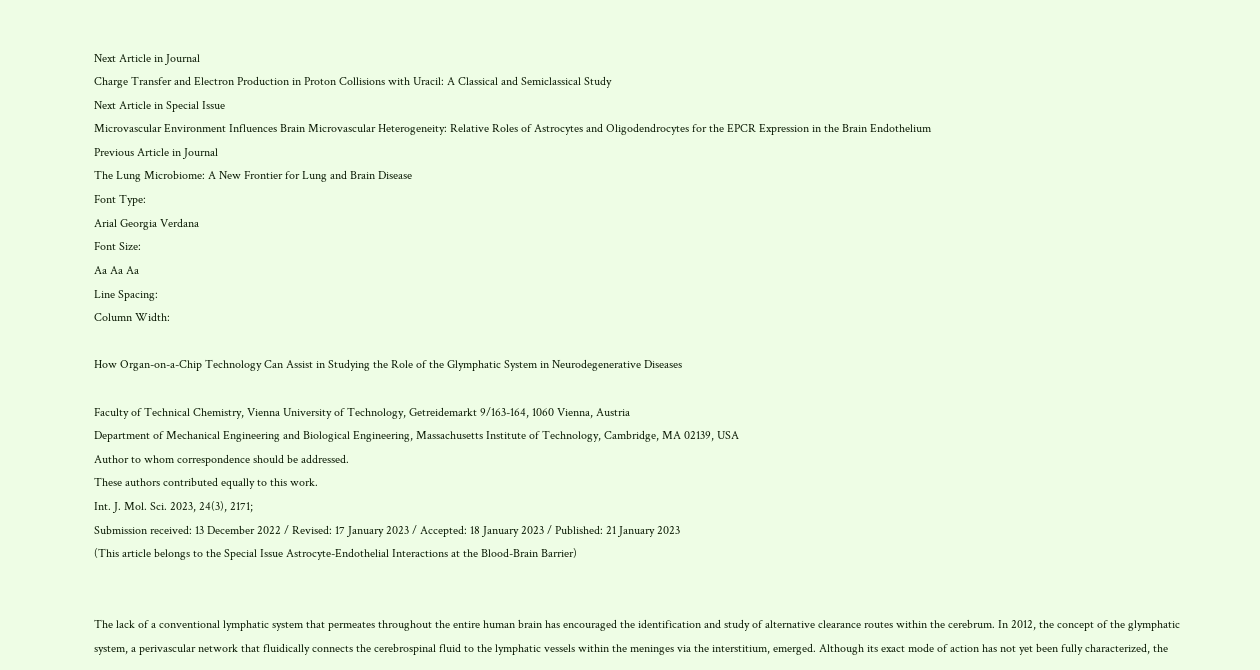Next Article in Journal
Charge Transfer and Electron Production in Proton Collisions with Uracil: A Classical and Semiclassical Study
Next Article in Special Issue
Microvascular Environment Influences Brain Microvascular Heterogeneity: Relative Roles of Astrocytes and Oligodendrocytes for the EPCR Expression in the Brain Endothelium
Previous Article in Journal
The Lung Microbiome: A New Frontier for Lung and Brain Disease
Font Type:
Arial Georgia Verdana
Font Size:
Aa Aa Aa
Line Spacing:
Column Width:

How Organ-on-a-Chip Technology Can Assist in Studying the Role of the Glymphatic System in Neurodegenerative Diseases

Faculty of Technical Chemistry, Vienna University of Technology, Getreidemarkt 9/163-164, 1060 Vienna, Austria
Department of Mechanical Engineering and Biological Engineering, Massachusetts Institute of Technology, Cambridge, MA 02139, USA
Author to whom correspondence should be addressed.
These authors contributed equally to this work.
Int. J. Mol. Sci. 2023, 24(3), 2171;
Submission received: 13 December 2022 / Revised: 17 January 2023 / Accepted: 18 January 2023 / Published: 21 January 2023
(This article belongs to the Special Issue Astrocyte-Endothelial Interactions at the Blood-Brain Barrier)


The lack of a conventional lymphatic system that permeates throughout the entire human brain has encouraged the identification and study of alternative clearance routes within the cerebrum. In 2012, the concept of the glymphatic system, a perivascular network that fluidically connects the cerebrospinal fluid to the lymphatic vessels within the meninges via the interstitium, emerged. Although its exact mode of action has not yet been fully characterized, the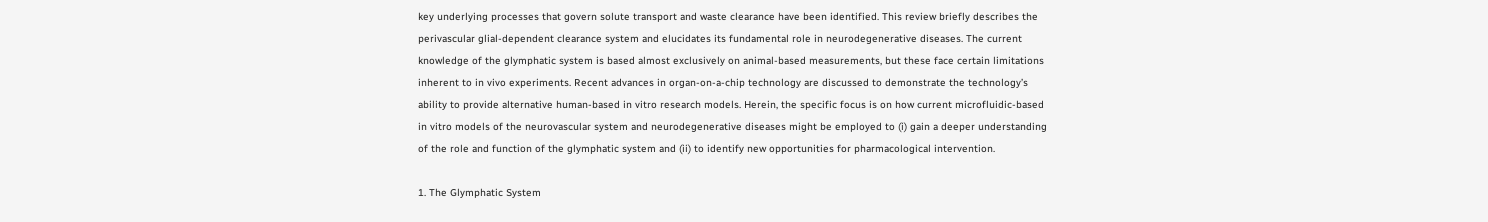key underlying processes that govern solute transport and waste clearance have been identified. This review briefly describes the perivascular glial-dependent clearance system and elucidates its fundamental role in neurodegenerative diseases. The current knowledge of the glymphatic system is based almost exclusively on animal-based measurements, but these face certain limitations inherent to in vivo experiments. Recent advances in organ-on-a-chip technology are discussed to demonstrate the technology’s ability to provide alternative human-based in vitro research models. Herein, the specific focus is on how current microfluidic-based in vitro models of the neurovascular system and neurodegenerative diseases might be employed to (i) gain a deeper understanding of the role and function of the glymphatic system and (ii) to identify new opportunities for pharmacological intervention.

1. The Glymphatic System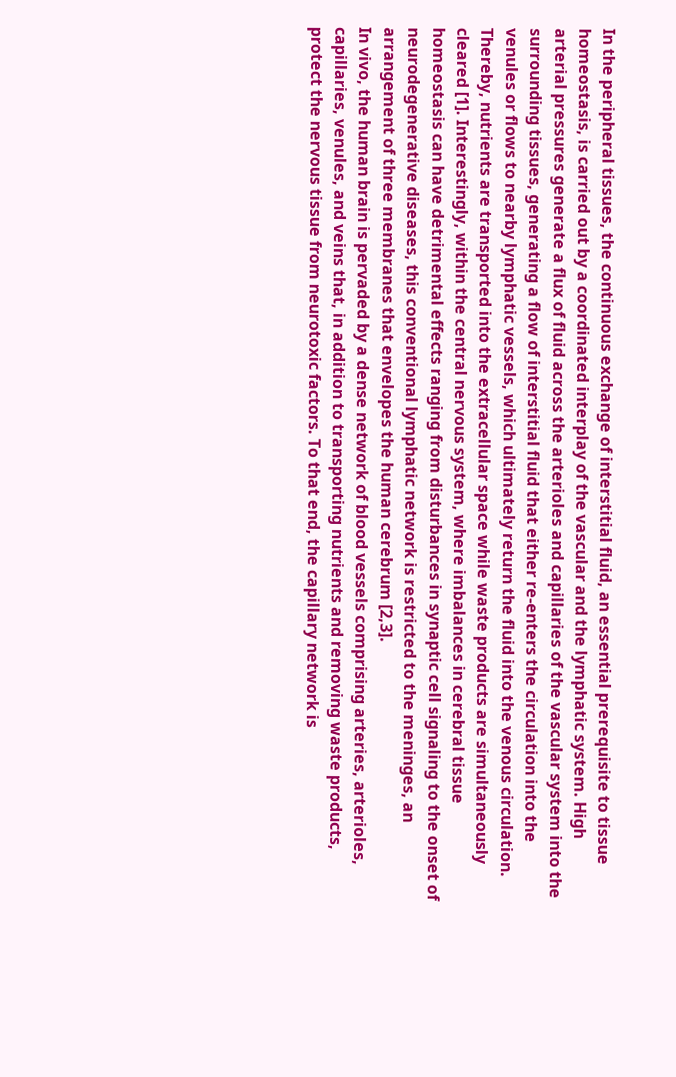In the peripheral tissues, the continuous exchange of interstitial fluid, an essential prerequisite to tissue homeostasis, is carried out by a coordinated interplay of the vascular and the lymphatic system. High arterial pressures generate a flux of fluid across the arterioles and capillaries of the vascular system into the surrounding tissues, generating a flow of interstitial fluid that either re-enters the circulation into the venules or flows to nearby lymphatic vessels, which ultimately return the fluid into the venous circulation. Thereby, nutrients are transported into the extracellular space while waste products are simultaneously cleared [1]. Interestingly, within the central nervous system, where imbalances in cerebral tissue homeostasis can have detrimental effects ranging from disturbances in synaptic cell signaling to the onset of neurodegenerative diseases, this conventional lymphatic network is restricted to the meninges, an arrangement of three membranes that envelopes the human cerebrum [2,3].
In vivo, the human brain is pervaded by a dense network of blood vessels comprising arteries, arterioles, capillaries, venules, and veins that, in addition to transporting nutrients and removing waste products, protect the nervous tissue from neurotoxic factors. To that end, the capillary network is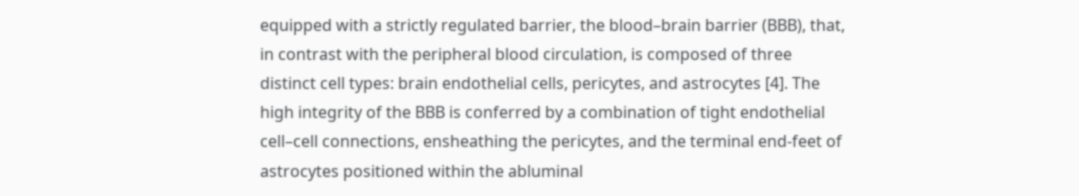equipped with a strictly regulated barrier, the blood–brain barrier (BBB), that, in contrast with the peripheral blood circulation, is composed of three distinct cell types: brain endothelial cells, pericytes, and astrocytes [4]. The high integrity of the BBB is conferred by a combination of tight endothelial cell–cell connections, ensheathing the pericytes, and the terminal end-feet of astrocytes positioned within the abluminal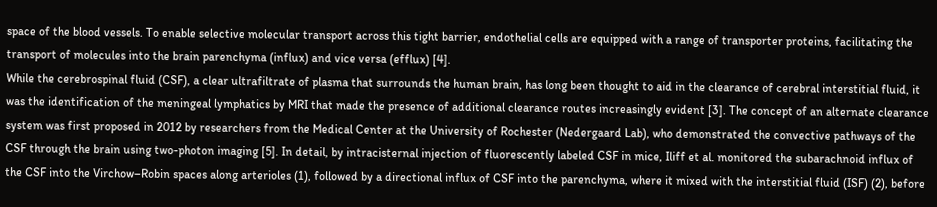space of the blood vessels. To enable selective molecular transport across this tight barrier, endothelial cells are equipped with a range of transporter proteins, facilitating the transport of molecules into the brain parenchyma (influx) and vice versa (efflux) [4].
While the cerebrospinal fluid (CSF), a clear ultrafiltrate of plasma that surrounds the human brain, has long been thought to aid in the clearance of cerebral interstitial fluid, it was the identification of the meningeal lymphatics by MRI that made the presence of additional clearance routes increasingly evident [3]. The concept of an alternate clearance system was first proposed in 2012 by researchers from the Medical Center at the University of Rochester (Nedergaard Lab), who demonstrated the convective pathways of the CSF through the brain using two-photon imaging [5]. In detail, by intracisternal injection of fluorescently labeled CSF in mice, Iliff et al. monitored the subarachnoid influx of the CSF into the Virchow–Robin spaces along arterioles (1), followed by a directional influx of CSF into the parenchyma, where it mixed with the interstitial fluid (ISF) (2), before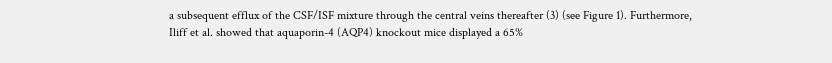a subsequent efflux of the CSF/ISF mixture through the central veins thereafter (3) (see Figure 1). Furthermore, Iliff et al. showed that aquaporin-4 (AQP4) knockout mice displayed a 65%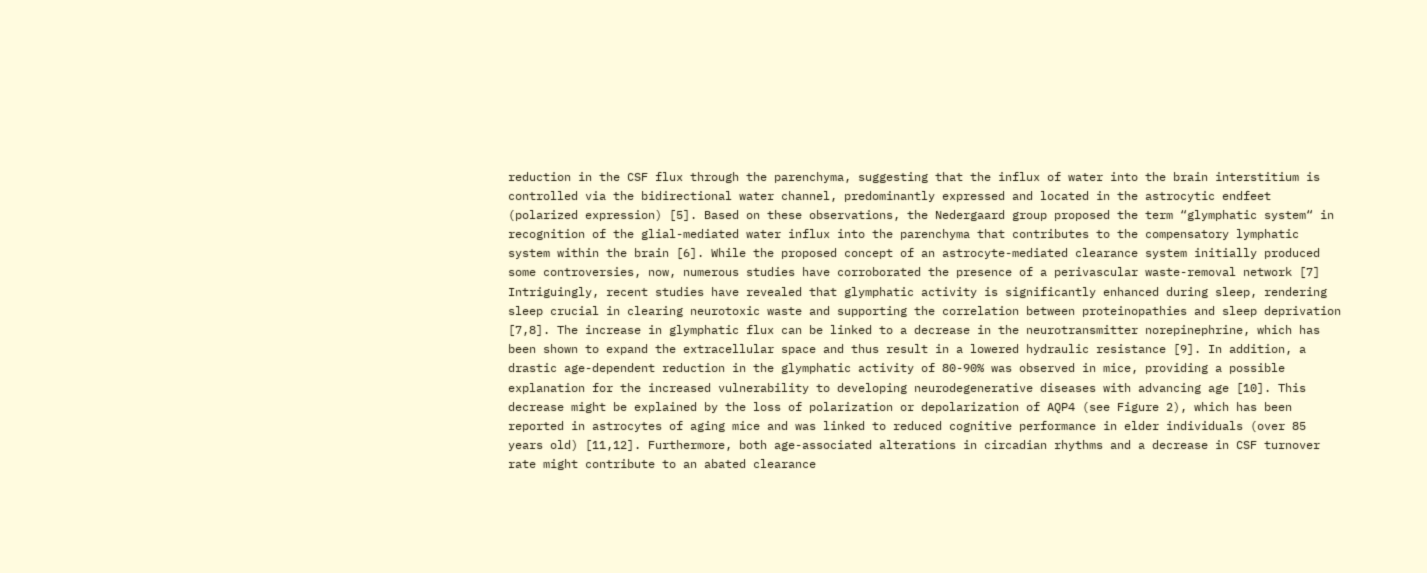reduction in the CSF flux through the parenchyma, suggesting that the influx of water into the brain interstitium is controlled via the bidirectional water channel, predominantly expressed and located in the astrocytic endfeet (polarized expression) [5]. Based on these observations, the Nedergaard group proposed the term “glymphatic system“ in recognition of the glial-mediated water influx into the parenchyma that contributes to the compensatory lymphatic system within the brain [6]. While the proposed concept of an astrocyte-mediated clearance system initially produced some controversies, now, numerous studies have corroborated the presence of a perivascular waste-removal network [7] Intriguingly, recent studies have revealed that glymphatic activity is significantly enhanced during sleep, rendering sleep crucial in clearing neurotoxic waste and supporting the correlation between proteinopathies and sleep deprivation [7,8]. The increase in glymphatic flux can be linked to a decrease in the neurotransmitter norepinephrine, which has been shown to expand the extracellular space and thus result in a lowered hydraulic resistance [9]. In addition, a drastic age-dependent reduction in the glymphatic activity of 80-90% was observed in mice, providing a possible explanation for the increased vulnerability to developing neurodegenerative diseases with advancing age [10]. This decrease might be explained by the loss of polarization or depolarization of AQP4 (see Figure 2), which has been reported in astrocytes of aging mice and was linked to reduced cognitive performance in elder individuals (over 85 years old) [11,12]. Furthermore, both age-associated alterations in circadian rhythms and a decrease in CSF turnover rate might contribute to an abated clearance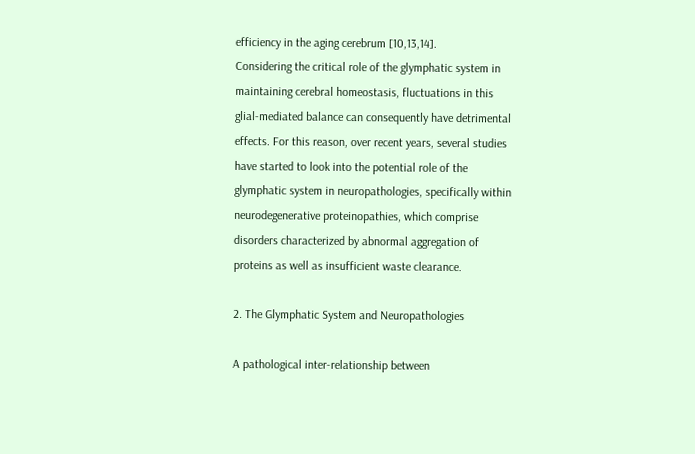efficiency in the aging cerebrum [10,13,14].
Considering the critical role of the glymphatic system in maintaining cerebral homeostasis, fluctuations in this glial-mediated balance can consequently have detrimental effects. For this reason, over recent years, several studies have started to look into the potential role of the glymphatic system in neuropathologies, specifically within neurodegenerative proteinopathies, which comprise disorders characterized by abnormal aggregation of proteins as well as insufficient waste clearance.

2. The Glymphatic System and Neuropathologies

A pathological inter-relationship between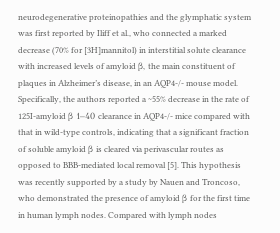neurodegenerative proteinopathies and the glymphatic system was first reported by Iliff et al., who connected a marked decrease (70% for [3H]mannitol) in interstitial solute clearance with increased levels of amyloid β, the main constituent of plaques in Alzheimer’s disease, in an AQP4-/- mouse model. Specifically, the authors reported a ~55% decrease in the rate of 125I-amyloid β 1–40 clearance in AQP4-/- mice compared with that in wild-type controls, indicating that a significant fraction of soluble amyloid β is cleared via perivascular routes as opposed to BBB-mediated local removal [5]. This hypothesis was recently supported by a study by Nauen and Troncoso, who demonstrated the presence of amyloid β for the first time in human lymph nodes. Compared with lymph nodes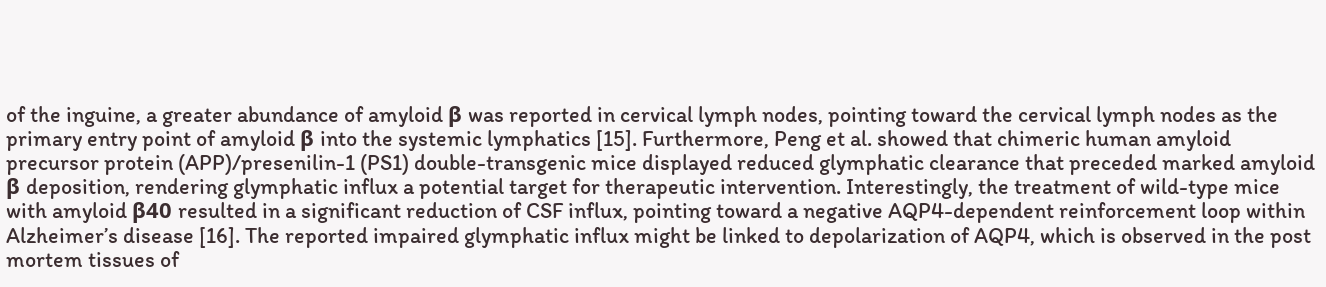of the inguine, a greater abundance of amyloid β was reported in cervical lymph nodes, pointing toward the cervical lymph nodes as the primary entry point of amyloid β into the systemic lymphatics [15]. Furthermore, Peng et al. showed that chimeric human amyloid precursor protein (APP)/presenilin-1 (PS1) double-transgenic mice displayed reduced glymphatic clearance that preceded marked amyloid β deposition, rendering glymphatic influx a potential target for therapeutic intervention. Interestingly, the treatment of wild-type mice with amyloid β40 resulted in a significant reduction of CSF influx, pointing toward a negative AQP4-dependent reinforcement loop within Alzheimer’s disease [16]. The reported impaired glymphatic influx might be linked to depolarization of AQP4, which is observed in the post mortem tissues of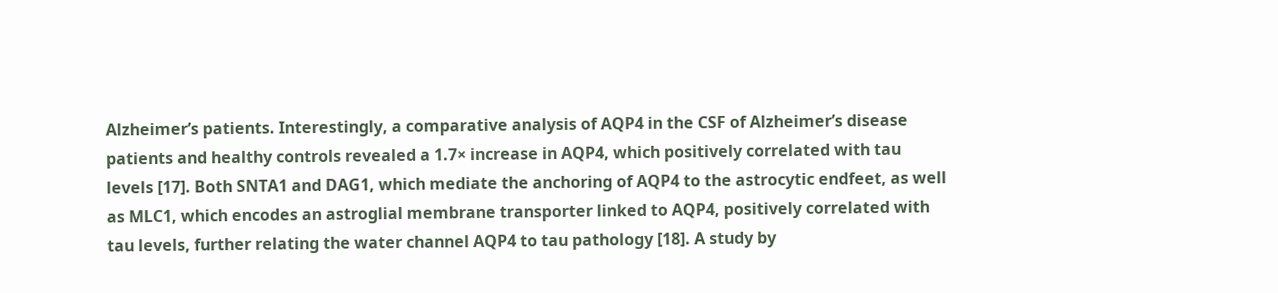Alzheimer’s patients. Interestingly, a comparative analysis of AQP4 in the CSF of Alzheimer’s disease patients and healthy controls revealed a 1.7× increase in AQP4, which positively correlated with tau levels [17]. Both SNTA1 and DAG1, which mediate the anchoring of AQP4 to the astrocytic endfeet, as well as MLC1, which encodes an astroglial membrane transporter linked to AQP4, positively correlated with tau levels, further relating the water channel AQP4 to tau pathology [18]. A study by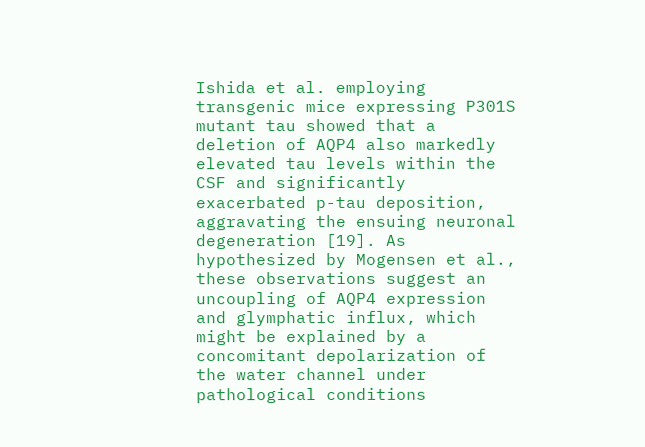Ishida et al. employing transgenic mice expressing P301S mutant tau showed that a deletion of AQP4 also markedly elevated tau levels within the CSF and significantly exacerbated p-tau deposition, aggravating the ensuing neuronal degeneration [19]. As hypothesized by Mogensen et al., these observations suggest an uncoupling of AQP4 expression and glymphatic influx, which might be explained by a concomitant depolarization of the water channel under pathological conditions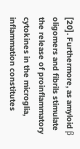[20]. Furthermore, as amyloid β oligomers and fibrils stimulate the release of proinflammatory cytokines in the microglia, inflammation constitutes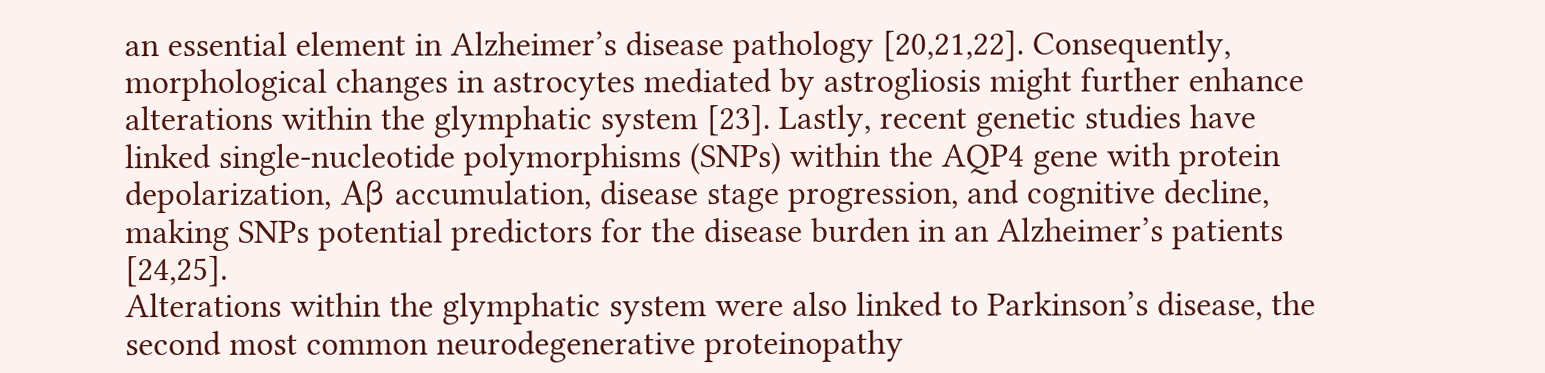an essential element in Alzheimer’s disease pathology [20,21,22]. Consequently, morphological changes in astrocytes mediated by astrogliosis might further enhance alterations within the glymphatic system [23]. Lastly, recent genetic studies have linked single-nucleotide polymorphisms (SNPs) within the AQP4 gene with protein depolarization, Aβ accumulation, disease stage progression, and cognitive decline, making SNPs potential predictors for the disease burden in an Alzheimer’s patients [24,25].
Alterations within the glymphatic system were also linked to Parkinson’s disease, the second most common neurodegenerative proteinopathy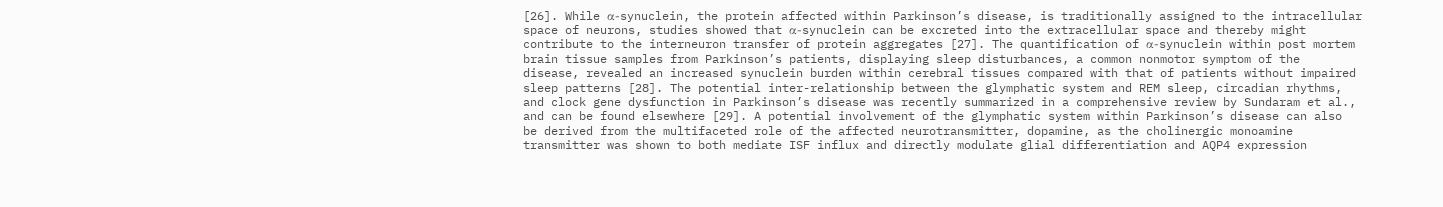[26]. While α-synuclein, the protein affected within Parkinson’s disease, is traditionally assigned to the intracellular space of neurons, studies showed that α-synuclein can be excreted into the extracellular space and thereby might contribute to the interneuron transfer of protein aggregates [27]. The quantification of α-synuclein within post mortem brain tissue samples from Parkinson’s patients, displaying sleep disturbances, a common nonmotor symptom of the disease, revealed an increased synuclein burden within cerebral tissues compared with that of patients without impaired sleep patterns [28]. The potential inter-relationship between the glymphatic system and REM sleep, circadian rhythms, and clock gene dysfunction in Parkinson’s disease was recently summarized in a comprehensive review by Sundaram et al., and can be found elsewhere [29]. A potential involvement of the glymphatic system within Parkinson’s disease can also be derived from the multifaceted role of the affected neurotransmitter, dopamine, as the cholinergic monoamine transmitter was shown to both mediate ISF influx and directly modulate glial differentiation and AQP4 expression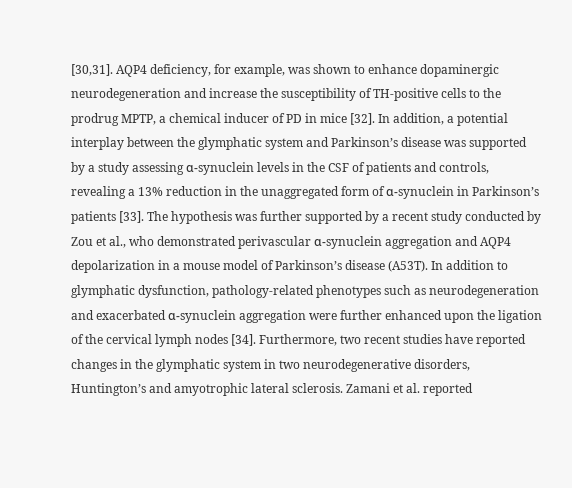[30,31]. AQP4 deficiency, for example, was shown to enhance dopaminergic neurodegeneration and increase the susceptibility of TH-positive cells to the prodrug MPTP, a chemical inducer of PD in mice [32]. In addition, a potential interplay between the glymphatic system and Parkinson’s disease was supported by a study assessing α-synuclein levels in the CSF of patients and controls, revealing a 13% reduction in the unaggregated form of α-synuclein in Parkinson’s patients [33]. The hypothesis was further supported by a recent study conducted by Zou et al., who demonstrated perivascular α-synuclein aggregation and AQP4 depolarization in a mouse model of Parkinson’s disease (A53T). In addition to glymphatic dysfunction, pathology-related phenotypes such as neurodegeneration and exacerbated α-synuclein aggregation were further enhanced upon the ligation of the cervical lymph nodes [34]. Furthermore, two recent studies have reported changes in the glymphatic system in two neurodegenerative disorders, Huntington’s and amyotrophic lateral sclerosis. Zamani et al. reported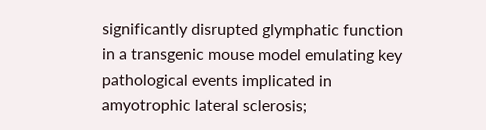significantly disrupted glymphatic function in a transgenic mouse model emulating key pathological events implicated in amyotrophic lateral sclerosis;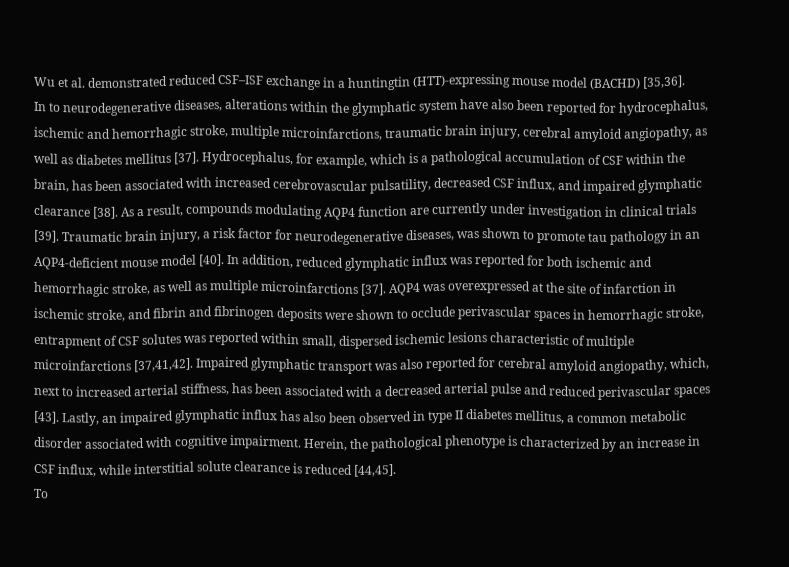Wu et al. demonstrated reduced CSF–ISF exchange in a huntingtin (HTT)-expressing mouse model (BACHD) [35,36].
In to neurodegenerative diseases, alterations within the glymphatic system have also been reported for hydrocephalus, ischemic and hemorrhagic stroke, multiple microinfarctions, traumatic brain injury, cerebral amyloid angiopathy, as well as diabetes mellitus [37]. Hydrocephalus, for example, which is a pathological accumulation of CSF within the brain, has been associated with increased cerebrovascular pulsatility, decreased CSF influx, and impaired glymphatic clearance [38]. As a result, compounds modulating AQP4 function are currently under investigation in clinical trials [39]. Traumatic brain injury, a risk factor for neurodegenerative diseases, was shown to promote tau pathology in an AQP4-deficient mouse model [40]. In addition, reduced glymphatic influx was reported for both ischemic and hemorrhagic stroke, as well as multiple microinfarctions [37]. AQP4 was overexpressed at the site of infarction in ischemic stroke, and fibrin and fibrinogen deposits were shown to occlude perivascular spaces in hemorrhagic stroke, entrapment of CSF solutes was reported within small, dispersed ischemic lesions characteristic of multiple microinfarctions [37,41,42]. Impaired glymphatic transport was also reported for cerebral amyloid angiopathy, which, next to increased arterial stiffness, has been associated with a decreased arterial pulse and reduced perivascular spaces [43]. Lastly, an impaired glymphatic influx has also been observed in type II diabetes mellitus, a common metabolic disorder associated with cognitive impairment. Herein, the pathological phenotype is characterized by an increase in CSF influx, while interstitial solute clearance is reduced [44,45].
To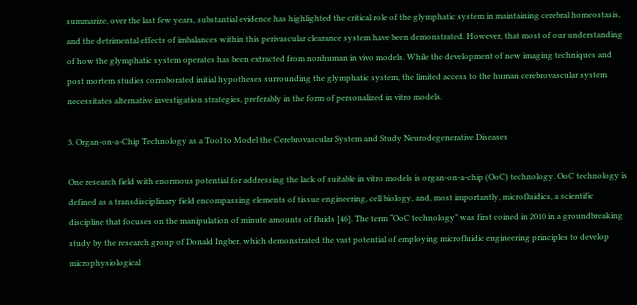summarize, over the last few years, substantial evidence has highlighted the critical role of the glymphatic system in maintaining cerebral homeostasis, and the detrimental effects of imbalances within this perivascular clearance system have been demonstrated. However, that most of our understanding of how the glymphatic system operates has been extracted from nonhuman in vivo models. While the development of new imaging techniques and post mortem studies corroborated initial hypotheses surrounding the glymphatic system, the limited access to the human cerebrovascular system necessitates alternative investigation strategies, preferably in the form of personalized in vitro models.

3. Organ-on-a-Chip Technology as a Tool to Model the Cerebrovascular System and Study Neurodegenerative Diseases

One research field with enormous potential for addressing the lack of suitable in vitro models is organ-on-a-chip (OoC) technology. OoC technology is defined as a transdisciplinary field encompassing elements of tissue engineering, cell biology, and, most importantly, microfluidics, a scientific discipline that focuses on the manipulation of minute amounts of fluids [46]. The term “OoC technology” was first coined in 2010 in a groundbreaking study by the research group of Donald Ingber, which demonstrated the vast potential of employing microfluidic engineering principles to develop microphysiological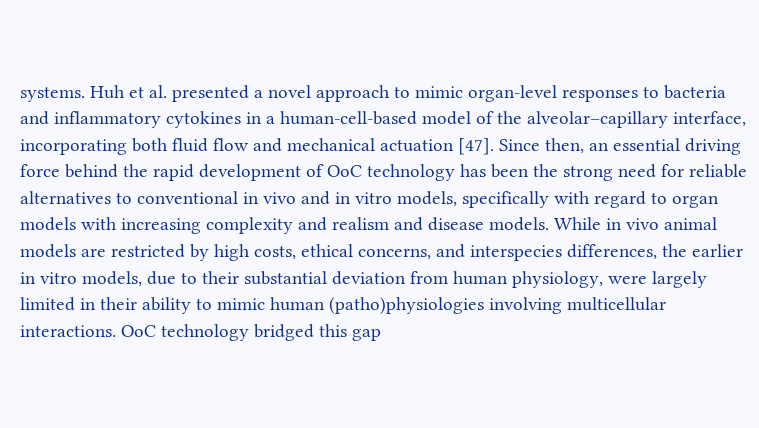systems. Huh et al. presented a novel approach to mimic organ-level responses to bacteria and inflammatory cytokines in a human-cell-based model of the alveolar–capillary interface, incorporating both fluid flow and mechanical actuation [47]. Since then, an essential driving force behind the rapid development of OoC technology has been the strong need for reliable alternatives to conventional in vivo and in vitro models, specifically with regard to organ models with increasing complexity and realism and disease models. While in vivo animal models are restricted by high costs, ethical concerns, and interspecies differences, the earlier in vitro models, due to their substantial deviation from human physiology, were largely limited in their ability to mimic human (patho)physiologies involving multicellular interactions. OoC technology bridged this gap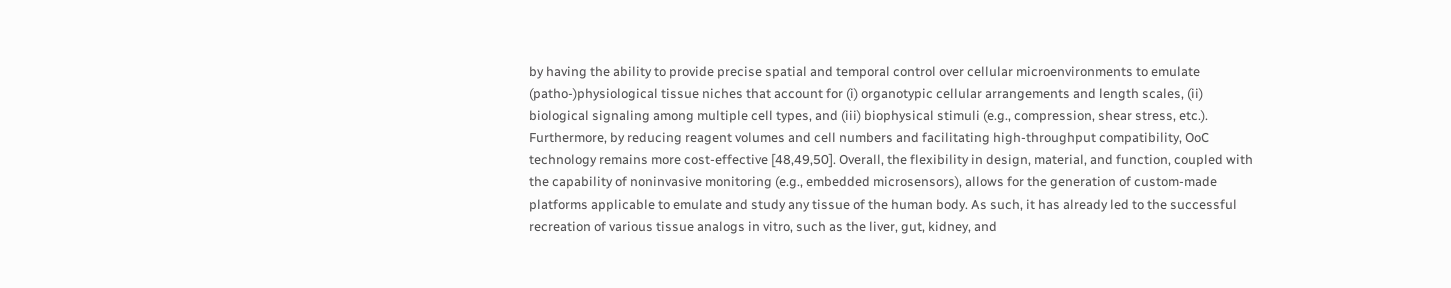by having the ability to provide precise spatial and temporal control over cellular microenvironments to emulate (patho-)physiological tissue niches that account for (i) organotypic cellular arrangements and length scales, (ii) biological signaling among multiple cell types, and (iii) biophysical stimuli (e.g., compression, shear stress, etc.). Furthermore, by reducing reagent volumes and cell numbers and facilitating high-throughput compatibility, OoC technology remains more cost-effective [48,49,50]. Overall, the flexibility in design, material, and function, coupled with the capability of noninvasive monitoring (e.g., embedded microsensors), allows for the generation of custom-made platforms applicable to emulate and study any tissue of the human body. As such, it has already led to the successful recreation of various tissue analogs in vitro, such as the liver, gut, kidney, and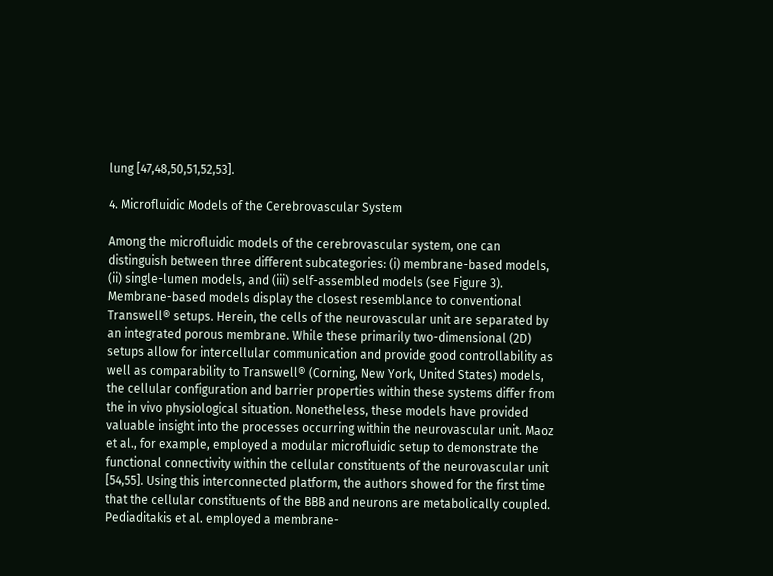lung [47,48,50,51,52,53].

4. Microfluidic Models of the Cerebrovascular System

Among the microfluidic models of the cerebrovascular system, one can distinguish between three different subcategories: (i) membrane-based models, (ii) single-lumen models, and (iii) self-assembled models (see Figure 3). Membrane-based models display the closest resemblance to conventional Transwell® setups. Herein, the cells of the neurovascular unit are separated by an integrated porous membrane. While these primarily two-dimensional (2D) setups allow for intercellular communication and provide good controllability as well as comparability to Transwell® (Corning, New York, United States) models, the cellular configuration and barrier properties within these systems differ from the in vivo physiological situation. Nonetheless, these models have provided valuable insight into the processes occurring within the neurovascular unit. Maoz et al., for example, employed a modular microfluidic setup to demonstrate the functional connectivity within the cellular constituents of the neurovascular unit [54,55]. Using this interconnected platform, the authors showed for the first time that the cellular constituents of the BBB and neurons are metabolically coupled. Pediaditakis et al. employed a membrane-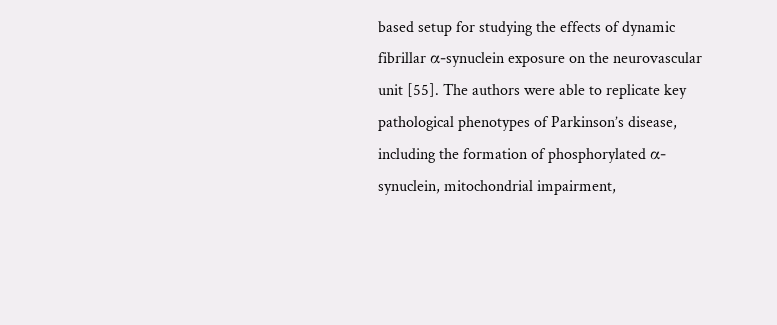based setup for studying the effects of dynamic fibrillar α-synuclein exposure on the neurovascular unit [55]. The authors were able to replicate key pathological phenotypes of Parkinson’s disease, including the formation of phosphorylated α-synuclein, mitochondrial impairment,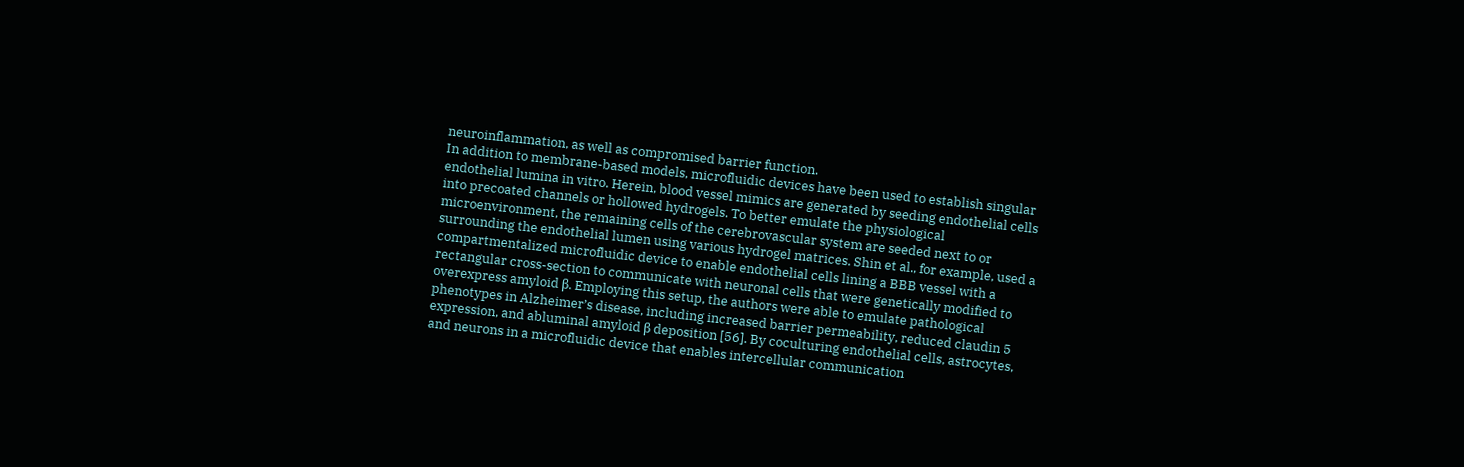neuroinflammation, as well as compromised barrier function.
In addition to membrane-based models, microfluidic devices have been used to establish singular endothelial lumina in vitro. Herein, blood vessel mimics are generated by seeding endothelial cells into precoated channels or hollowed hydrogels. To better emulate the physiological microenvironment, the remaining cells of the cerebrovascular system are seeded next to or surrounding the endothelial lumen using various hydrogel matrices. Shin et al., for example, used a compartmentalized microfluidic device to enable endothelial cells lining a BBB vessel with a rectangular cross-section to communicate with neuronal cells that were genetically modified to overexpress amyloid β. Employing this setup, the authors were able to emulate pathological phenotypes in Alzheimer’s disease, including increased barrier permeability, reduced claudin 5 expression, and abluminal amyloid β deposition [56]. By coculturing endothelial cells, astrocytes, and neurons in a microfluidic device that enables intercellular communication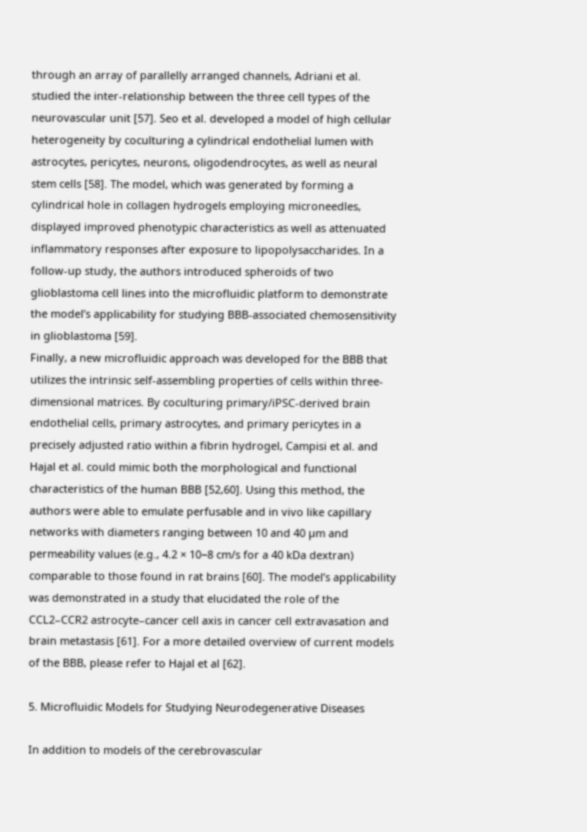through an array of parallelly arranged channels, Adriani et al. studied the inter-relationship between the three cell types of the neurovascular unit [57]. Seo et al. developed a model of high cellular heterogeneity by coculturing a cylindrical endothelial lumen with astrocytes, pericytes, neurons, oligodendrocytes, as well as neural stem cells [58]. The model, which was generated by forming a cylindrical hole in collagen hydrogels employing microneedles, displayed improved phenotypic characteristics as well as attenuated inflammatory responses after exposure to lipopolysaccharides. In a follow-up study, the authors introduced spheroids of two glioblastoma cell lines into the microfluidic platform to demonstrate the model’s applicability for studying BBB-associated chemosensitivity in glioblastoma [59].
Finally, a new microfluidic approach was developed for the BBB that utilizes the intrinsic self-assembling properties of cells within three-dimensional matrices. By coculturing primary/iPSC-derived brain endothelial cells, primary astrocytes, and primary pericytes in a precisely adjusted ratio within a fibrin hydrogel, Campisi et al. and Hajal et al. could mimic both the morphological and functional characteristics of the human BBB [52,60]. Using this method, the authors were able to emulate perfusable and in vivo like capillary networks with diameters ranging between 10 and 40 µm and permeability values (e.g., 4.2 × 10−8 cm/s for a 40 kDa dextran) comparable to those found in rat brains [60]. The model’s applicability was demonstrated in a study that elucidated the role of the CCL2–CCR2 astrocyte–cancer cell axis in cancer cell extravasation and brain metastasis [61]. For a more detailed overview of current models of the BBB, please refer to Hajal et al [62].

5. Microfluidic Models for Studying Neurodegenerative Diseases

In addition to models of the cerebrovascular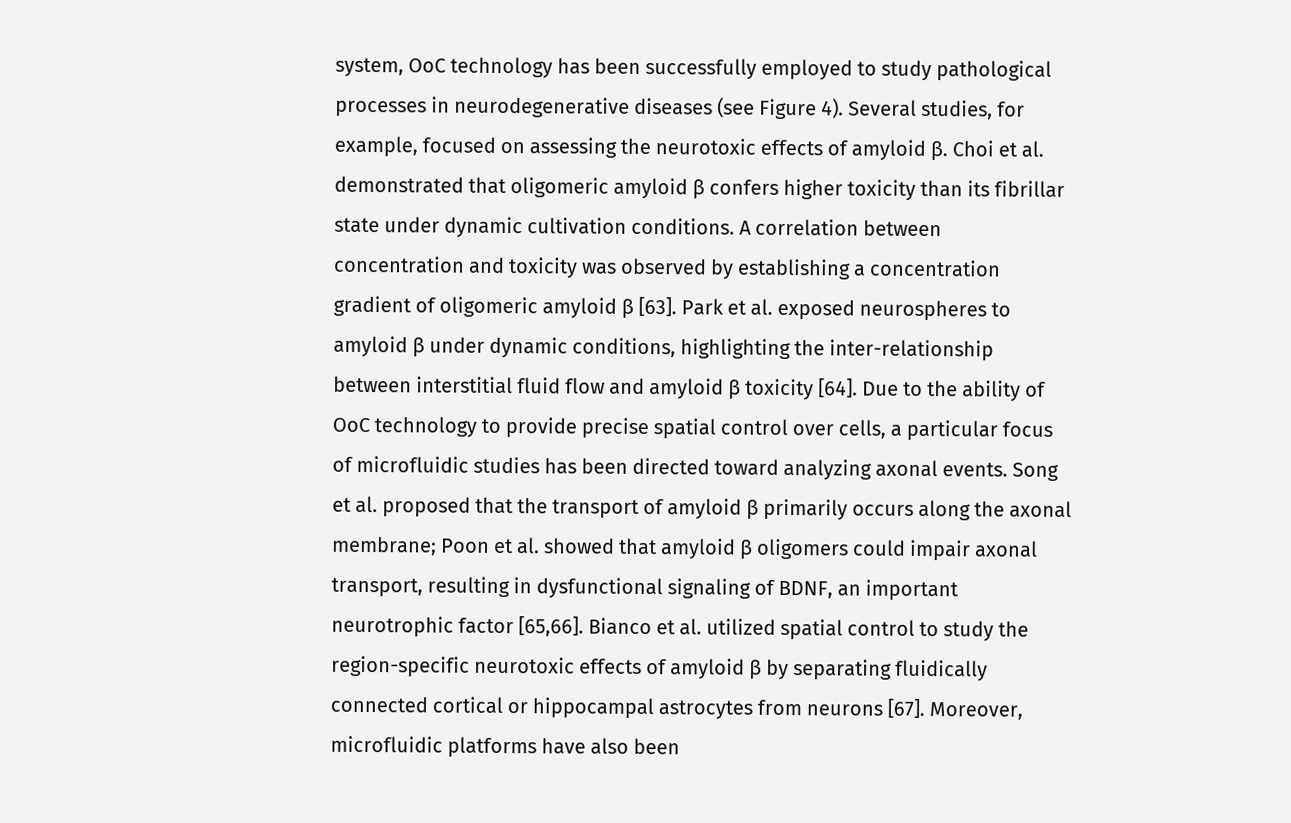system, OoC technology has been successfully employed to study pathological processes in neurodegenerative diseases (see Figure 4). Several studies, for example, focused on assessing the neurotoxic effects of amyloid β. Choi et al. demonstrated that oligomeric amyloid β confers higher toxicity than its fibrillar state under dynamic cultivation conditions. A correlation between concentration and toxicity was observed by establishing a concentration gradient of oligomeric amyloid β [63]. Park et al. exposed neurospheres to amyloid β under dynamic conditions, highlighting the inter-relationship between interstitial fluid flow and amyloid β toxicity [64]. Due to the ability of OoC technology to provide precise spatial control over cells, a particular focus of microfluidic studies has been directed toward analyzing axonal events. Song et al. proposed that the transport of amyloid β primarily occurs along the axonal membrane; Poon et al. showed that amyloid β oligomers could impair axonal transport, resulting in dysfunctional signaling of BDNF, an important neurotrophic factor [65,66]. Bianco et al. utilized spatial control to study the region-specific neurotoxic effects of amyloid β by separating fluidically connected cortical or hippocampal astrocytes from neurons [67]. Moreover, microfluidic platforms have also been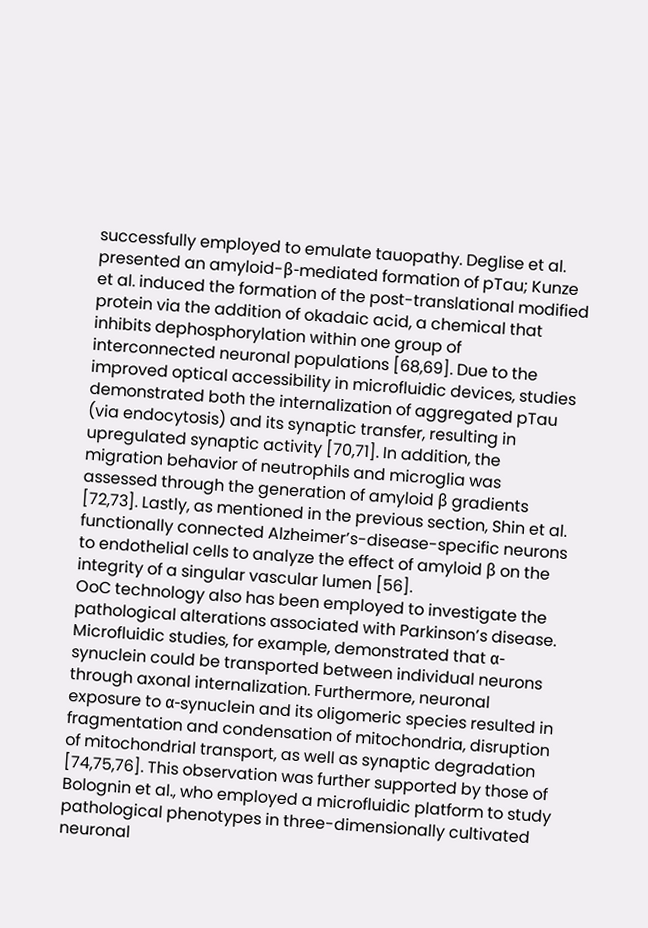successfully employed to emulate tauopathy. Deglise et al. presented an amyloid-β-mediated formation of pTau; Kunze et al. induced the formation of the post-translational modified protein via the addition of okadaic acid, a chemical that inhibits dephosphorylation within one group of interconnected neuronal populations [68,69]. Due to the improved optical accessibility in microfluidic devices, studies demonstrated both the internalization of aggregated pTau (via endocytosis) and its synaptic transfer, resulting in upregulated synaptic activity [70,71]. In addition, the migration behavior of neutrophils and microglia was assessed through the generation of amyloid β gradients [72,73]. Lastly, as mentioned in the previous section, Shin et al. functionally connected Alzheimer’s-disease-specific neurons to endothelial cells to analyze the effect of amyloid β on the integrity of a singular vascular lumen [56].
OoC technology also has been employed to investigate the pathological alterations associated with Parkinson’s disease. Microfluidic studies, for example, demonstrated that α-synuclein could be transported between individual neurons through axonal internalization. Furthermore, neuronal exposure to α-synuclein and its oligomeric species resulted in fragmentation and condensation of mitochondria, disruption of mitochondrial transport, as well as synaptic degradation [74,75,76]. This observation was further supported by those of Bolognin et al., who employed a microfluidic platform to study pathological phenotypes in three-dimensionally cultivated neuronal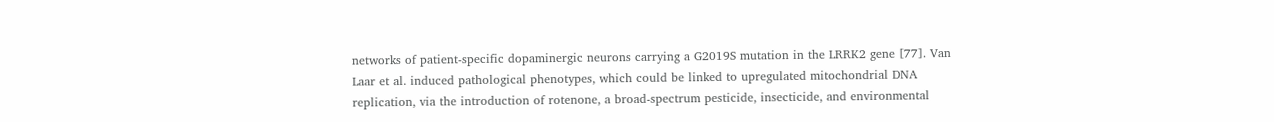networks of patient-specific dopaminergic neurons carrying a G2019S mutation in the LRRK2 gene [77]. Van Laar et al. induced pathological phenotypes, which could be linked to upregulated mitochondrial DNA replication, via the introduction of rotenone, a broad-spectrum pesticide, insecticide, and environmental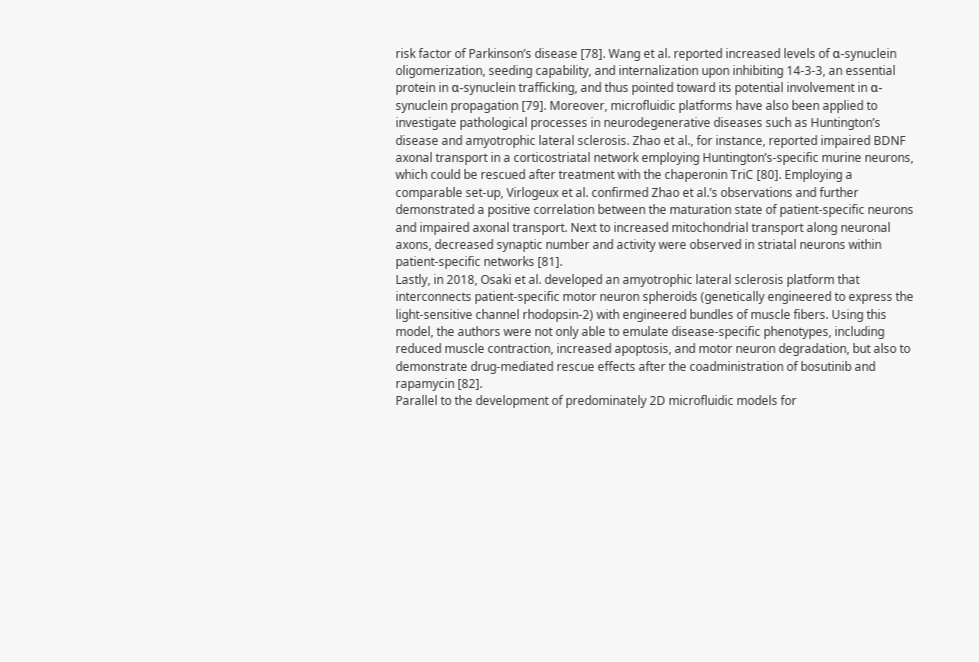risk factor of Parkinson’s disease [78]. Wang et al. reported increased levels of α-synuclein oligomerization, seeding capability, and internalization upon inhibiting 14-3-3, an essential protein in α-synuclein trafficking, and thus pointed toward its potential involvement in α-synuclein propagation [79]. Moreover, microfluidic platforms have also been applied to investigate pathological processes in neurodegenerative diseases such as Huntington’s disease and amyotrophic lateral sclerosis. Zhao et al., for instance, reported impaired BDNF axonal transport in a corticostriatal network employing Huntington’s-specific murine neurons, which could be rescued after treatment with the chaperonin TriC [80]. Employing a comparable set-up, Virlogeux et al. confirmed Zhao et al.’s observations and further demonstrated a positive correlation between the maturation state of patient-specific neurons and impaired axonal transport. Next to increased mitochondrial transport along neuronal axons, decreased synaptic number and activity were observed in striatal neurons within patient-specific networks [81].
Lastly, in 2018, Osaki et al. developed an amyotrophic lateral sclerosis platform that interconnects patient-specific motor neuron spheroids (genetically engineered to express the light-sensitive channel rhodopsin-2) with engineered bundles of muscle fibers. Using this model, the authors were not only able to emulate disease-specific phenotypes, including reduced muscle contraction, increased apoptosis, and motor neuron degradation, but also to demonstrate drug-mediated rescue effects after the coadministration of bosutinib and rapamycin [82].
Parallel to the development of predominately 2D microfluidic models for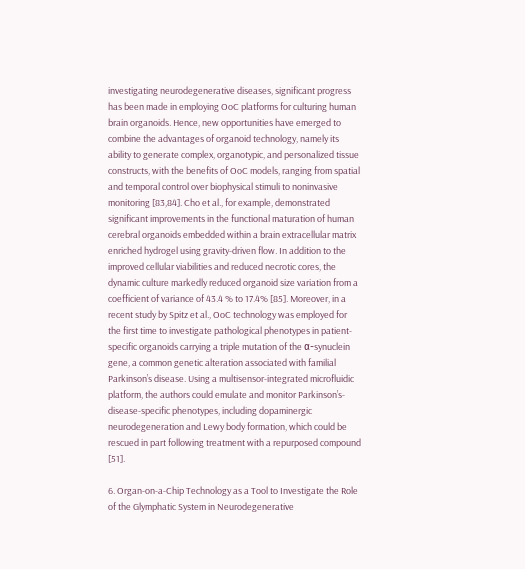investigating neurodegenerative diseases, significant progress has been made in employing OoC platforms for culturing human brain organoids. Hence, new opportunities have emerged to combine the advantages of organoid technology, namely its ability to generate complex, organotypic, and personalized tissue constructs, with the benefits of OoC models, ranging from spatial and temporal control over biophysical stimuli to noninvasive monitoring [83,84]. Cho et al., for example, demonstrated significant improvements in the functional maturation of human cerebral organoids embedded within a brain extracellular matrix enriched hydrogel using gravity-driven flow. In addition to the improved cellular viabilities and reduced necrotic cores, the dynamic culture markedly reduced organoid size variation from a coefficient of variance of 43.4 % to 17.4% [85]. Moreover, in a recent study by Spitz et al., OoC technology was employed for the first time to investigate pathological phenotypes in patient-specific organoids carrying a triple mutation of the α-synuclein gene, a common genetic alteration associated with familial Parkinson’s disease. Using a multisensor-integrated microfluidic platform, the authors could emulate and monitor Parkinson’s-disease-specific phenotypes, including dopaminergic neurodegeneration and Lewy body formation, which could be rescued in part following treatment with a repurposed compound [51].

6. Organ-on-a-Chip Technology as a Tool to Investigate the Role of the Glymphatic System in Neurodegenerative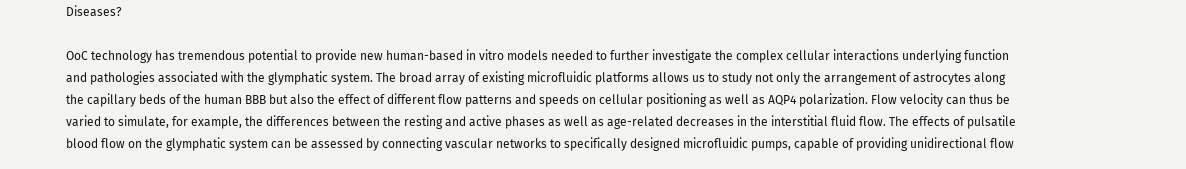Diseases?

OoC technology has tremendous potential to provide new human-based in vitro models needed to further investigate the complex cellular interactions underlying function and pathologies associated with the glymphatic system. The broad array of existing microfluidic platforms allows us to study not only the arrangement of astrocytes along the capillary beds of the human BBB but also the effect of different flow patterns and speeds on cellular positioning as well as AQP4 polarization. Flow velocity can thus be varied to simulate, for example, the differences between the resting and active phases as well as age-related decreases in the interstitial fluid flow. The effects of pulsatile blood flow on the glymphatic system can be assessed by connecting vascular networks to specifically designed microfluidic pumps, capable of providing unidirectional flow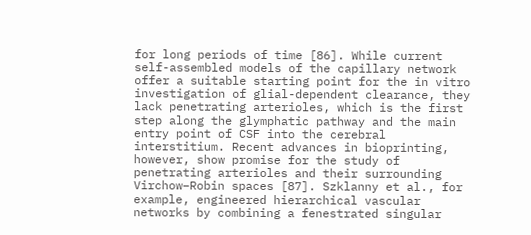for long periods of time [86]. While current self-assembled models of the capillary network offer a suitable starting point for the in vitro investigation of glial-dependent clearance, they lack penetrating arterioles, which is the first step along the glymphatic pathway and the main entry point of CSF into the cerebral interstitium. Recent advances in bioprinting, however, show promise for the study of penetrating arterioles and their surrounding Virchow–Robin spaces [87]. Szklanny et al., for example, engineered hierarchical vascular networks by combining a fenestrated singular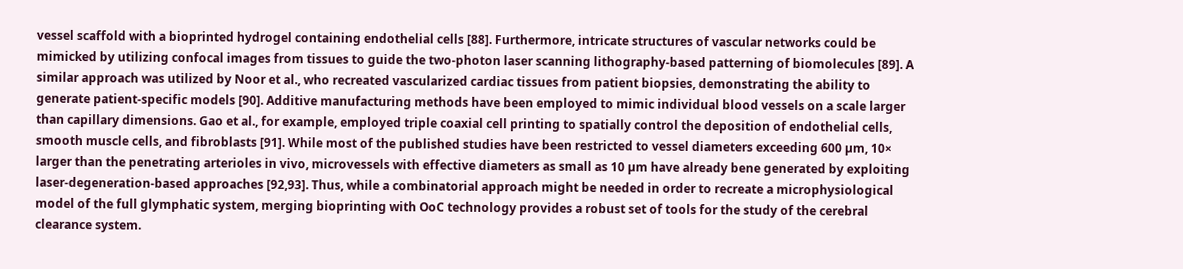vessel scaffold with a bioprinted hydrogel containing endothelial cells [88]. Furthermore, intricate structures of vascular networks could be mimicked by utilizing confocal images from tissues to guide the two-photon laser scanning lithography-based patterning of biomolecules [89]. A similar approach was utilized by Noor et al., who recreated vascularized cardiac tissues from patient biopsies, demonstrating the ability to generate patient-specific models [90]. Additive manufacturing methods have been employed to mimic individual blood vessels on a scale larger than capillary dimensions. Gao et al., for example, employed triple coaxial cell printing to spatially control the deposition of endothelial cells, smooth muscle cells, and fibroblasts [91]. While most of the published studies have been restricted to vessel diameters exceeding 600 µm, 10× larger than the penetrating arterioles in vivo, microvessels with effective diameters as small as 10 µm have already bene generated by exploiting laser-degeneration-based approaches [92,93]. Thus, while a combinatorial approach might be needed in order to recreate a microphysiological model of the full glymphatic system, merging bioprinting with OoC technology provides a robust set of tools for the study of the cerebral clearance system.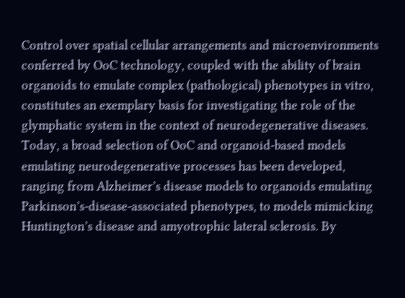Control over spatial cellular arrangements and microenvironments conferred by OoC technology, coupled with the ability of brain organoids to emulate complex (pathological) phenotypes in vitro, constitutes an exemplary basis for investigating the role of the glymphatic system in the context of neurodegenerative diseases. Today, a broad selection of OoC and organoid-based models emulating neurodegenerative processes has been developed, ranging from Alzheimer’s disease models to organoids emulating Parkinson’s-disease-associated phenotypes, to models mimicking Huntington’s disease and amyotrophic lateral sclerosis. By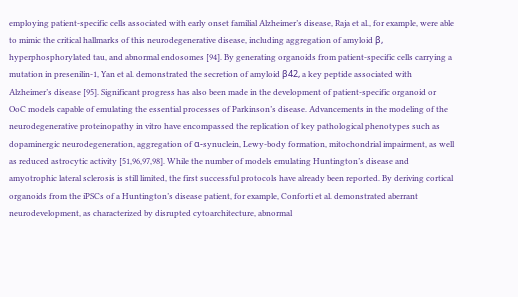employing patient-specific cells associated with early onset familial Alzheimer’s disease, Raja et al., for example, were able to mimic the critical hallmarks of this neurodegenerative disease, including aggregation of amyloid β, hyperphosphorylated tau, and abnormal endosomes [94]. By generating organoids from patient-specific cells carrying a mutation in presenilin-1, Yan et al. demonstrated the secretion of amyloid β42, a key peptide associated with Alzheimer’s disease [95]. Significant progress has also been made in the development of patient-specific organoid or OoC models capable of emulating the essential processes of Parkinson’s disease. Advancements in the modeling of the neurodegenerative proteinopathy in vitro have encompassed the replication of key pathological phenotypes such as dopaminergic neurodegeneration, aggregation of α-synuclein, Lewy-body formation, mitochondrial impairment, as well as reduced astrocytic activity [51,96,97,98]. While the number of models emulating Huntington’s disease and amyotrophic lateral sclerosis is still limited, the first successful protocols have already been reported. By deriving cortical organoids from the iPSCs of a Huntington’s disease patient, for example, Conforti et al. demonstrated aberrant neurodevelopment, as characterized by disrupted cytoarchitecture, abnormal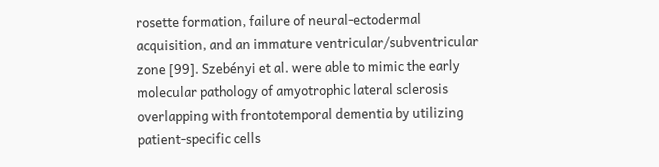rosette formation, failure of neural-ectodermal acquisition, and an immature ventricular/subventricular zone [99]. Szebényi et al. were able to mimic the early molecular pathology of amyotrophic lateral sclerosis overlapping with frontotemporal dementia by utilizing patient-specific cells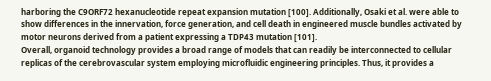harboring the C9ORF72 hexanucleotide repeat expansion mutation [100]. Additionally, Osaki et al. were able to show differences in the innervation, force generation, and cell death in engineered muscle bundles activated by motor neurons derived from a patient expressing a TDP43 mutation [101].
Overall, organoid technology provides a broad range of models that can readily be interconnected to cellular replicas of the cerebrovascular system employing microfluidic engineering principles. Thus, it provides a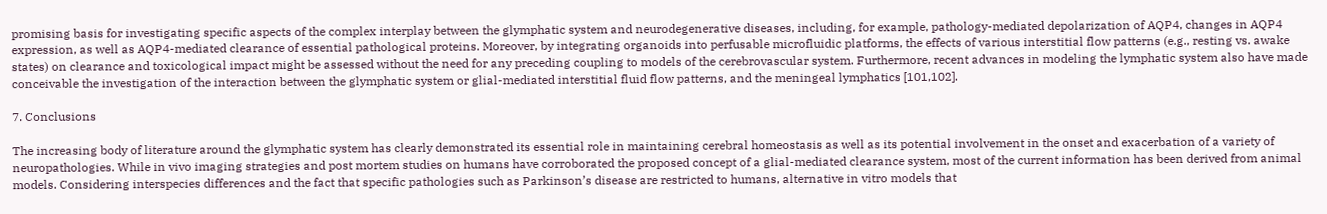promising basis for investigating specific aspects of the complex interplay between the glymphatic system and neurodegenerative diseases, including, for example, pathology-mediated depolarization of AQP4, changes in AQP4 expression, as well as AQP4-mediated clearance of essential pathological proteins. Moreover, by integrating organoids into perfusable microfluidic platforms, the effects of various interstitial flow patterns (e.g., resting vs. awake states) on clearance and toxicological impact might be assessed without the need for any preceding coupling to models of the cerebrovascular system. Furthermore, recent advances in modeling the lymphatic system also have made conceivable the investigation of the interaction between the glymphatic system or glial-mediated interstitial fluid flow patterns, and the meningeal lymphatics [101,102].

7. Conclusions

The increasing body of literature around the glymphatic system has clearly demonstrated its essential role in maintaining cerebral homeostasis as well as its potential involvement in the onset and exacerbation of a variety of neuropathologies. While in vivo imaging strategies and post mortem studies on humans have corroborated the proposed concept of a glial-mediated clearance system, most of the current information has been derived from animal models. Considering interspecies differences and the fact that specific pathologies such as Parkinson’s disease are restricted to humans, alternative in vitro models that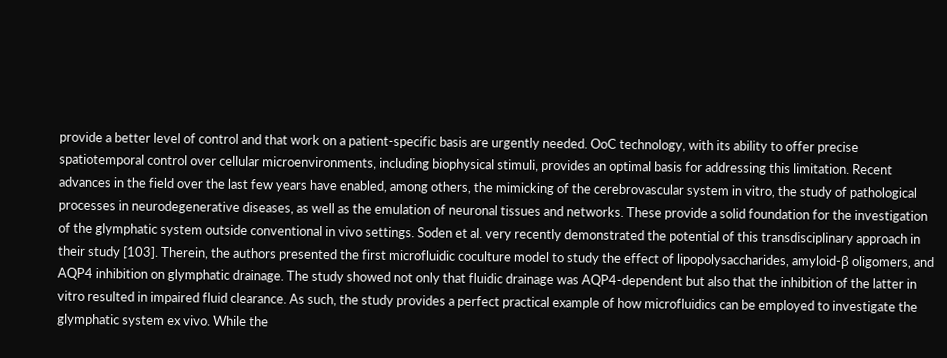provide a better level of control and that work on a patient-specific basis are urgently needed. OoC technology, with its ability to offer precise spatiotemporal control over cellular microenvironments, including biophysical stimuli, provides an optimal basis for addressing this limitation. Recent advances in the field over the last few years have enabled, among others, the mimicking of the cerebrovascular system in vitro, the study of pathological processes in neurodegenerative diseases, as well as the emulation of neuronal tissues and networks. These provide a solid foundation for the investigation of the glymphatic system outside conventional in vivo settings. Soden et al. very recently demonstrated the potential of this transdisciplinary approach in their study [103]. Therein, the authors presented the first microfluidic coculture model to study the effect of lipopolysaccharides, amyloid-β oligomers, and AQP4 inhibition on glymphatic drainage. The study showed not only that fluidic drainage was AQP4-dependent but also that the inhibition of the latter in vitro resulted in impaired fluid clearance. As such, the study provides a perfect practical example of how microfluidics can be employed to investigate the glymphatic system ex vivo. While the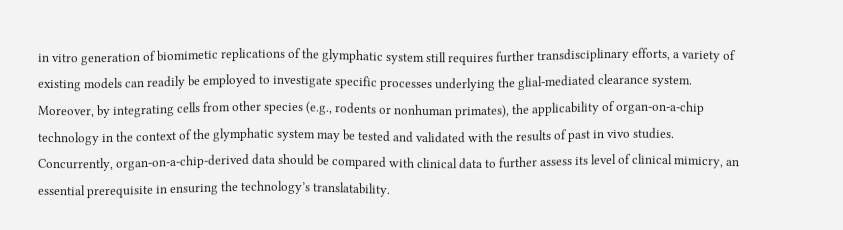in vitro generation of biomimetic replications of the glymphatic system still requires further transdisciplinary efforts, a variety of existing models can readily be employed to investigate specific processes underlying the glial-mediated clearance system. Moreover, by integrating cells from other species (e.g., rodents or nonhuman primates), the applicability of organ-on-a-chip technology in the context of the glymphatic system may be tested and validated with the results of past in vivo studies. Concurrently, organ-on-a-chip-derived data should be compared with clinical data to further assess its level of clinical mimicry, an essential prerequisite in ensuring the technology’s translatability.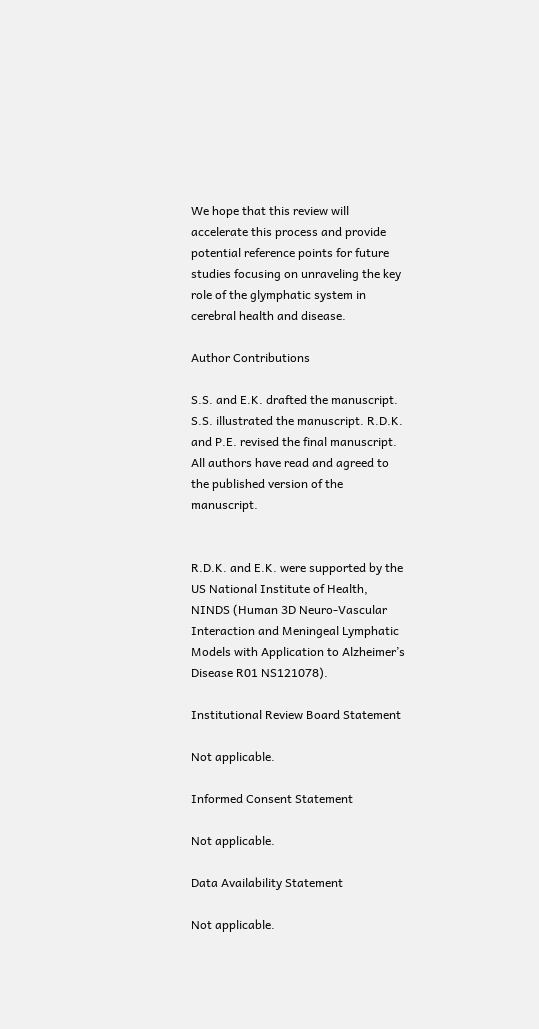We hope that this review will accelerate this process and provide potential reference points for future studies focusing on unraveling the key role of the glymphatic system in cerebral health and disease.

Author Contributions

S.S. and E.K. drafted the manuscript. S.S. illustrated the manuscript. R.D.K. and P.E. revised the final manuscript. All authors have read and agreed to the published version of the manuscript.


R.D.K. and E.K. were supported by the US National Institute of Health, NINDS (Human 3D Neuro-Vascular Interaction and Meningeal Lymphatic Models with Application to Alzheimer’s Disease R01 NS121078).

Institutional Review Board Statement

Not applicable.

Informed Consent Statement

Not applicable.

Data Availability Statement

Not applicable.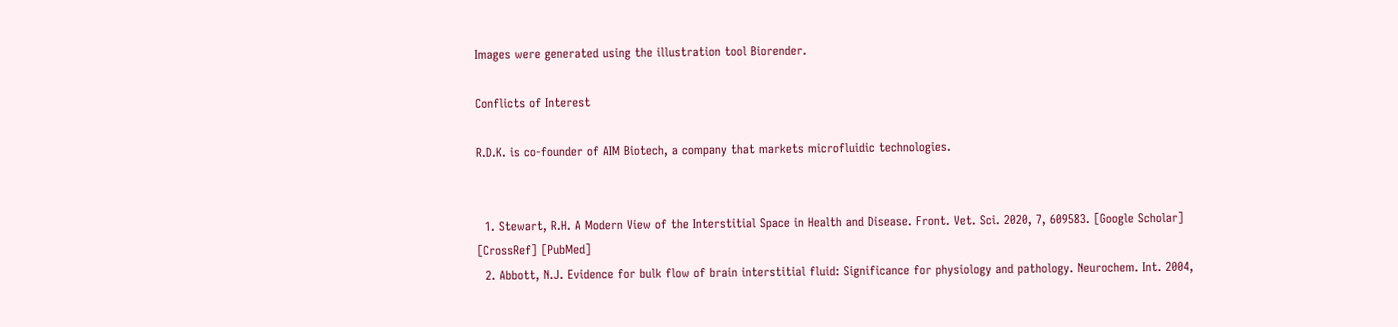Images were generated using the illustration tool Biorender.

Conflicts of Interest

R.D.K. is co-founder of AIM Biotech, a company that markets microfluidic technologies.


  1. Stewart, R.H. A Modern View of the Interstitial Space in Health and Disease. Front. Vet. Sci. 2020, 7, 609583. [Google Scholar] [CrossRef] [PubMed]
  2. Abbott, N.J. Evidence for bulk flow of brain interstitial fluid: Significance for physiology and pathology. Neurochem. Int. 2004,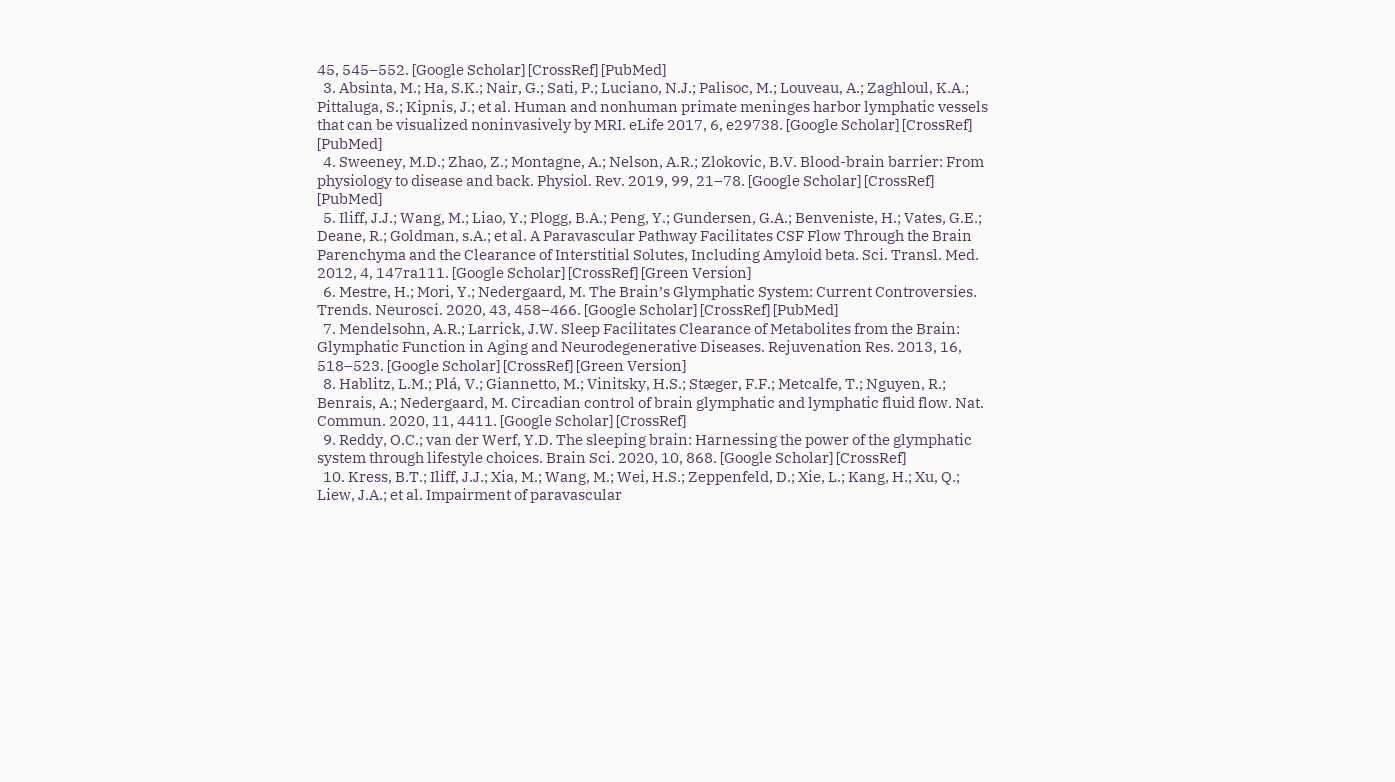45, 545–552. [Google Scholar] [CrossRef] [PubMed]
  3. Absinta, M.; Ha, S.K.; Nair, G.; Sati, P.; Luciano, N.J.; Palisoc, M.; Louveau, A.; Zaghloul, K.A.; Pittaluga, S.; Kipnis, J.; et al. Human and nonhuman primate meninges harbor lymphatic vessels that can be visualized noninvasively by MRI. eLife 2017, 6, e29738. [Google Scholar] [CrossRef] [PubMed]
  4. Sweeney, M.D.; Zhao, Z.; Montagne, A.; Nelson, A.R.; Zlokovic, B.V. Blood-brain barrier: From physiology to disease and back. Physiol. Rev. 2019, 99, 21–78. [Google Scholar] [CrossRef] [PubMed]
  5. Iliff, J.J.; Wang, M.; Liao, Y.; Plogg, B.A.; Peng, Y.; Gundersen, G.A.; Benveniste, H.; Vates, G.E.; Deane, R.; Goldman, s.A.; et al. A Paravascular Pathway Facilitates CSF Flow Through the Brain Parenchyma and the Clearance of Interstitial Solutes, Including Amyloid beta. Sci. Transl. Med. 2012, 4, 147ra111. [Google Scholar] [CrossRef] [Green Version]
  6. Mestre, H.; Mori, Y.; Nedergaard, M. The Brain’s Glymphatic System: Current Controversies. Trends. Neurosci. 2020, 43, 458–466. [Google Scholar] [CrossRef] [PubMed]
  7. Mendelsohn, A.R.; Larrick, J.W. Sleep Facilitates Clearance of Metabolites from the Brain: Glymphatic Function in Aging and Neurodegenerative Diseases. Rejuvenation Res. 2013, 16, 518–523. [Google Scholar] [CrossRef] [Green Version]
  8. Hablitz, L.M.; Plá, V.; Giannetto, M.; Vinitsky, H.S.; Stæger, F.F.; Metcalfe, T.; Nguyen, R.; Benrais, A.; Nedergaard, M. Circadian control of brain glymphatic and lymphatic fluid flow. Nat. Commun. 2020, 11, 4411. [Google Scholar] [CrossRef]
  9. Reddy, O.C.; van der Werf, Y.D. The sleeping brain: Harnessing the power of the glymphatic system through lifestyle choices. Brain Sci. 2020, 10, 868. [Google Scholar] [CrossRef]
  10. Kress, B.T.; Iliff, J.J.; Xia, M.; Wang, M.; Wei, H.S.; Zeppenfeld, D.; Xie, L.; Kang, H.; Xu, Q.; Liew, J.A.; et al. Impairment of paravascular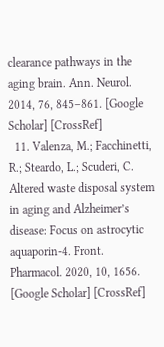clearance pathways in the aging brain. Ann. Neurol. 2014, 76, 845–861. [Google Scholar] [CrossRef]
  11. Valenza, M.; Facchinetti, R.; Steardo, L.; Scuderi, C. Altered waste disposal system in aging and Alzheimer’s disease: Focus on astrocytic aquaporin-4. Front. Pharmacol. 2020, 10, 1656. [Google Scholar] [CrossRef]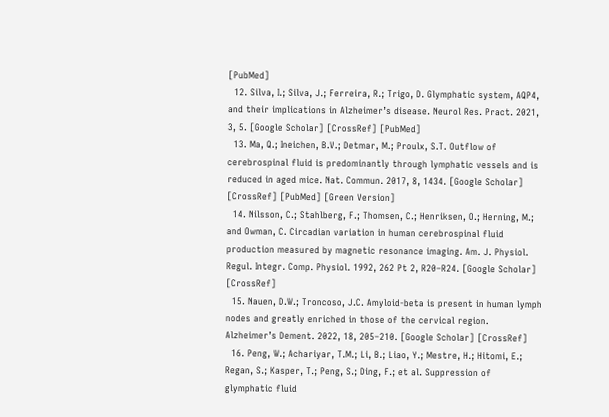[PubMed]
  12. Silva, I.; Silva, J.; Ferreira, R.; Trigo, D. Glymphatic system, AQP4, and their implications in Alzheimer’s disease. Neurol Res. Pract. 2021, 3, 5. [Google Scholar] [CrossRef] [PubMed]
  13. Ma, Q.; Ineichen, B.V.; Detmar, M.; Proulx, S.T. Outflow of cerebrospinal fluid is predominantly through lymphatic vessels and is reduced in aged mice. Nat. Commun. 2017, 8, 1434. [Google Scholar] [CrossRef] [PubMed] [Green Version]
  14. Nilsson, C.; Stahlberg, F.; Thomsen, C.; Henriksen, O.; Herning, M.; and Owman, C. Circadian variation in human cerebrospinal fluid production measured by magnetic resonance imaging. Am. J. Physiol. Regul. Integr. Comp. Physiol. 1992, 262 Pt 2, R20–R24. [Google Scholar] [CrossRef]
  15. Nauen, D.W.; Troncoso, J.C. Amyloid-beta is present in human lymph nodes and greatly enriched in those of the cervical region. Alzheimer’s Dement. 2022, 18, 205–210. [Google Scholar] [CrossRef]
  16. Peng, W.; Achariyar, T.M.; Li, B.; Liao, Y.; Mestre, H.; Hitomi, E.; Regan, S.; Kasper, T.; Peng, S.; Ding, F.; et al. Suppression of glymphatic fluid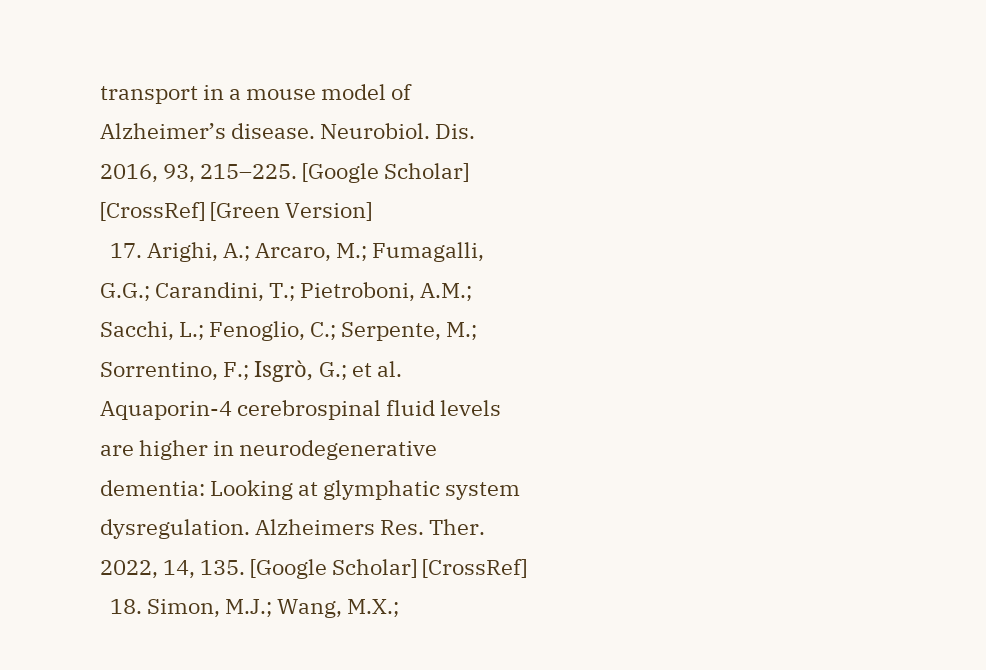transport in a mouse model of Alzheimer’s disease. Neurobiol. Dis. 2016, 93, 215–225. [Google Scholar] [CrossRef] [Green Version]
  17. Arighi, A.; Arcaro, M.; Fumagalli, G.G.; Carandini, T.; Pietroboni, A.M.; Sacchi, L.; Fenoglio, C.; Serpente, M.; Sorrentino, F.; Isgrò, G.; et al. Aquaporin-4 cerebrospinal fluid levels are higher in neurodegenerative dementia: Looking at glymphatic system dysregulation. Alzheimers Res. Ther. 2022, 14, 135. [Google Scholar] [CrossRef]
  18. Simon, M.J.; Wang, M.X.;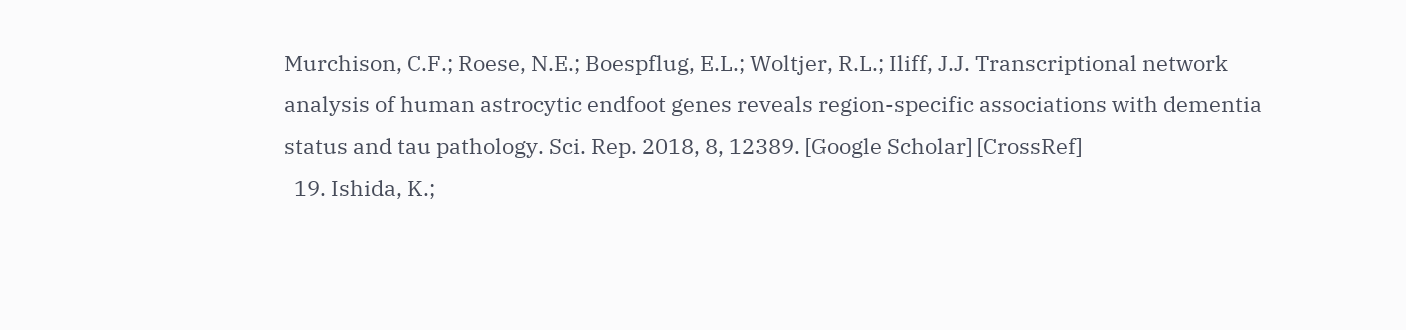Murchison, C.F.; Roese, N.E.; Boespflug, E.L.; Woltjer, R.L.; Iliff, J.J. Transcriptional network analysis of human astrocytic endfoot genes reveals region-specific associations with dementia status and tau pathology. Sci. Rep. 2018, 8, 12389. [Google Scholar] [CrossRef]
  19. Ishida, K.;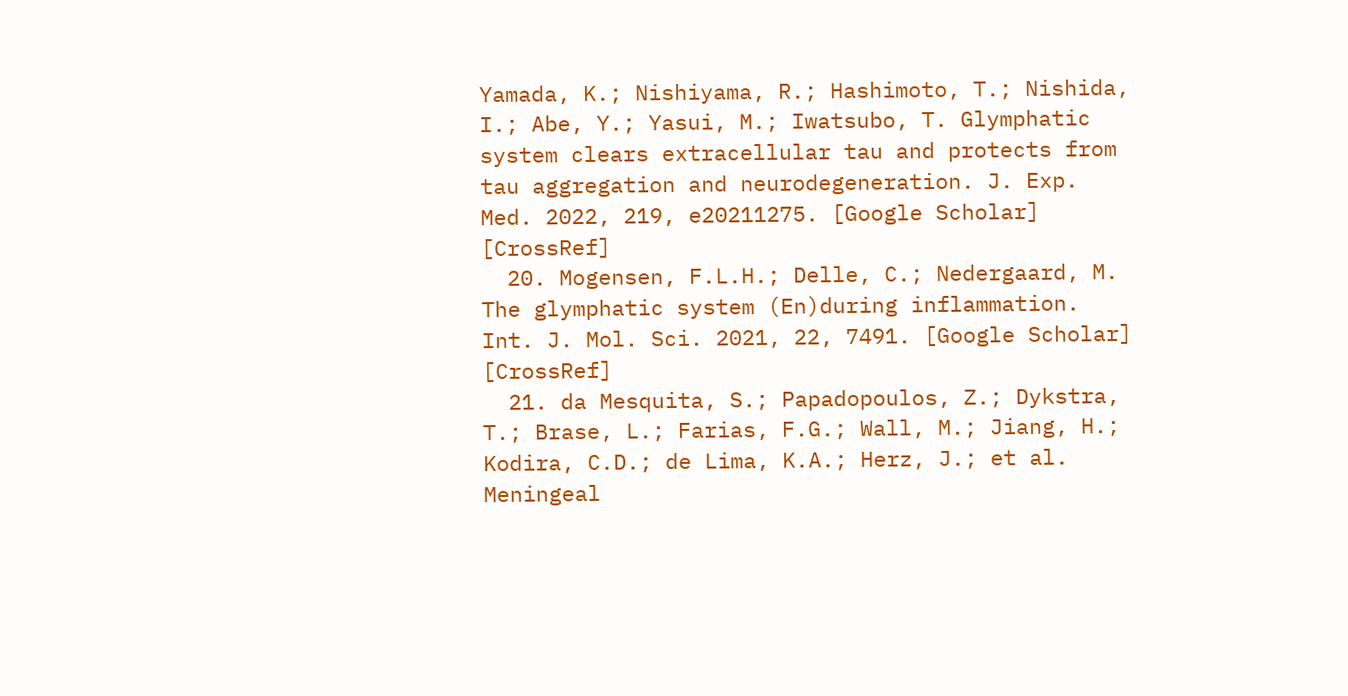Yamada, K.; Nishiyama, R.; Hashimoto, T.; Nishida, I.; Abe, Y.; Yasui, M.; Iwatsubo, T. Glymphatic system clears extracellular tau and protects from tau aggregation and neurodegeneration. J. Exp. Med. 2022, 219, e20211275. [Google Scholar] [CrossRef]
  20. Mogensen, F.L.H.; Delle, C.; Nedergaard, M. The glymphatic system (En)during inflammation. Int. J. Mol. Sci. 2021, 22, 7491. [Google Scholar] [CrossRef]
  21. da Mesquita, S.; Papadopoulos, Z.; Dykstra, T.; Brase, L.; Farias, F.G.; Wall, M.; Jiang, H.; Kodira, C.D.; de Lima, K.A.; Herz, J.; et al. Meningeal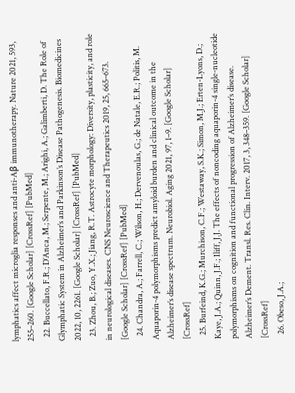lymphatics affect microglia responses and anti-Aβ immunotherapy. Nature 2021, 593, 255–260. [Google Scholar] [CrossRef] [PubMed]
  22. Buccellato, F.R.; D’Anca, M.; Serpente, M.; Arighi, A.; Galimberti, D. The Role of Glymphatic System in Alzheimer’s and Parkinson’s Disease Pathogenesis. Biomedicines 2022, 10, 2261. [Google Scholar] [CrossRef] [PubMed]
  23. Zhou, B.; Zuo, Y.X.; Jiang, R.T. Astrocyte morphology: Diversity, plasticity, and role in neurological diseases. CNS Neuroscience and Therapeutics 2019, 25, 665–673. [Google Scholar] [CrossRef] [PubMed]
  24. Chandra, A.; Farrell, C.; Wilson, H.; Dervenoulas, G.; de Natale, E.R.; Politis, M. Aquaporin-4 polymorphisms predict amyloid burden and clinical outcome in the Alzheimer’s disease spectrum. Neurobiol. Aging 2021, 97, 1–9. [Google Scholar] [CrossRef]
  25. Burfeind, K.G.; Murchison, C.F.; Westaway, S.K.; Simon, M.J.; Erten-Lyons, D.; Kaye, J.A.; Quinn, J.F.; Iliff, J.J. The effects of noncoding aquaporin-4 single-nucleotide polymorphisms on cognition and functional progression of Alzheimer’s disease. Alzheimer’s Dement. Transl. Res. Clin. Interv. 2017, 3, 348–359. [Google Scholar] [CrossRef]
  26. Obeso, J.A.;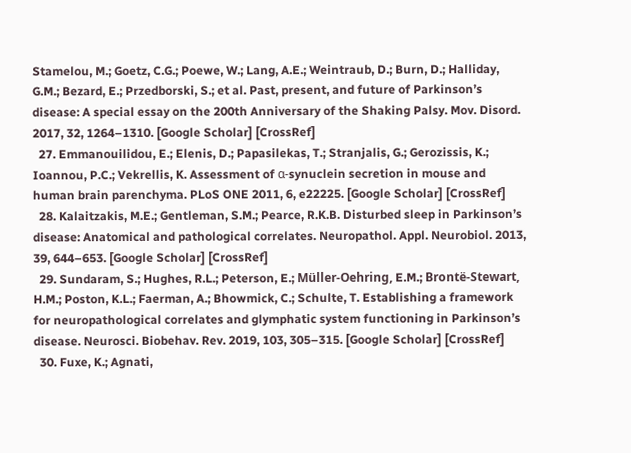Stamelou, M.; Goetz, C.G.; Poewe, W.; Lang, A.E.; Weintraub, D.; Burn, D.; Halliday, G.M.; Bezard, E.; Przedborski, S.; et al. Past, present, and future of Parkinson’s disease: A special essay on the 200th Anniversary of the Shaking Palsy. Mov. Disord. 2017, 32, 1264–1310. [Google Scholar] [CrossRef]
  27. Emmanouilidou, E.; Elenis, D.; Papasilekas, T.; Stranjalis, G.; Gerozissis, K.; Ioannou, P.C.; Vekrellis, K. Assessment of α-synuclein secretion in mouse and human brain parenchyma. PLoS ONE 2011, 6, e22225. [Google Scholar] [CrossRef]
  28. Kalaitzakis, M.E.; Gentleman, S.M.; Pearce, R.K.B. Disturbed sleep in Parkinson’s disease: Anatomical and pathological correlates. Neuropathol. Appl. Neurobiol. 2013, 39, 644–653. [Google Scholar] [CrossRef]
  29. Sundaram, S.; Hughes, R.L.; Peterson, E.; Müller-Oehring, E.M.; Brontë-Stewart, H.M.; Poston, K.L.; Faerman, A.; Bhowmick, C.; Schulte, T. Establishing a framework for neuropathological correlates and glymphatic system functioning in Parkinson’s disease. Neurosci. Biobehav. Rev. 2019, 103, 305–315. [Google Scholar] [CrossRef]
  30. Fuxe, K.; Agnati,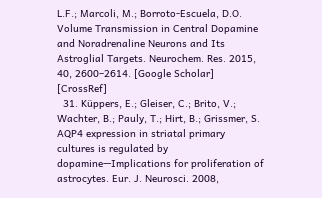L.F.; Marcoli, M.; Borroto-Escuela, D.O. Volume Transmission in Central Dopamine and Noradrenaline Neurons and Its Astroglial Targets. Neurochem. Res. 2015, 40, 2600–2614. [Google Scholar] [CrossRef]
  31. Küppers, E.; Gleiser, C.; Brito, V.; Wachter, B.; Pauly, T.; Hirt, B.; Grissmer, S. AQP4 expression in striatal primary cultures is regulated by dopamine—Implications for proliferation of astrocytes. Eur. J. Neurosci. 2008,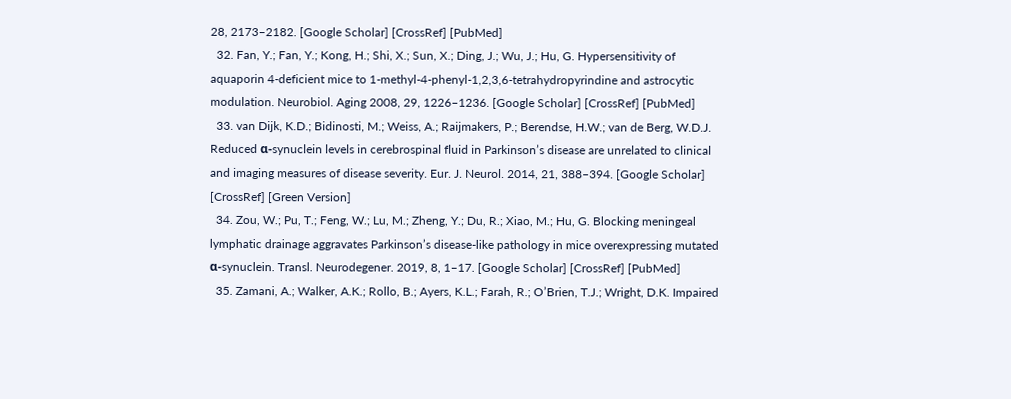28, 2173–2182. [Google Scholar] [CrossRef] [PubMed]
  32. Fan, Y.; Fan, Y.; Kong, H.; Shi, X.; Sun, X.; Ding, J.; Wu, J.; Hu, G. Hypersensitivity of aquaporin 4-deficient mice to 1-methyl-4-phenyl-1,2,3,6-tetrahydropyrindine and astrocytic modulation. Neurobiol. Aging 2008, 29, 1226–1236. [Google Scholar] [CrossRef] [PubMed]
  33. van Dijk, K.D.; Bidinosti, M.; Weiss, A.; Raijmakers, P.; Berendse, H.W.; van de Berg, W.D.J. Reduced α-synuclein levels in cerebrospinal fluid in Parkinson’s disease are unrelated to clinical and imaging measures of disease severity. Eur. J. Neurol. 2014, 21, 388–394. [Google Scholar] [CrossRef] [Green Version]
  34. Zou, W.; Pu, T.; Feng, W.; Lu, M.; Zheng, Y.; Du, R.; Xiao, M.; Hu, G. Blocking meningeal lymphatic drainage aggravates Parkinson’s disease-like pathology in mice overexpressing mutated α-synuclein. Transl. Neurodegener. 2019, 8, 1–17. [Google Scholar] [CrossRef] [PubMed]
  35. Zamani, A.; Walker, A.K.; Rollo, B.; Ayers, K.L.; Farah, R.; O’Brien, T.J.; Wright, D.K. Impaired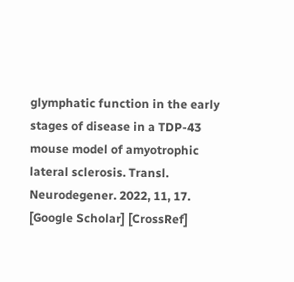glymphatic function in the early stages of disease in a TDP-43 mouse model of amyotrophic lateral sclerosis. Transl. Neurodegener. 2022, 11, 17. [Google Scholar] [CrossRef]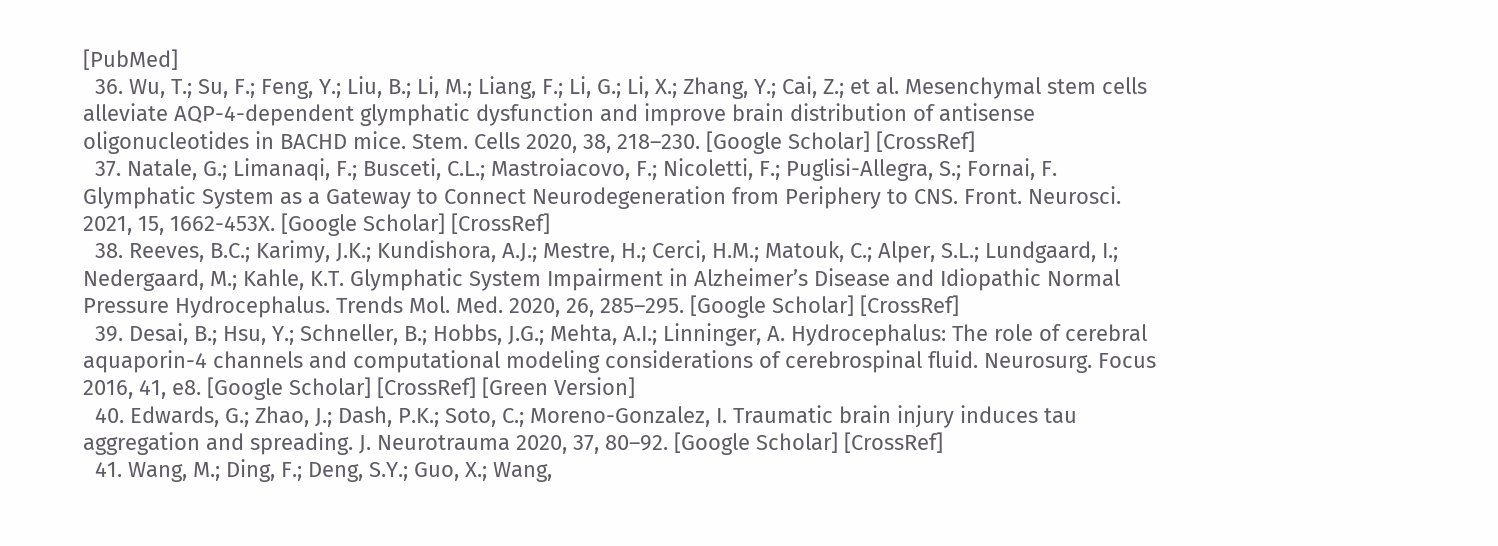[PubMed]
  36. Wu, T.; Su, F.; Feng, Y.; Liu, B.; Li, M.; Liang, F.; Li, G.; Li, X.; Zhang, Y.; Cai, Z.; et al. Mesenchymal stem cells alleviate AQP-4-dependent glymphatic dysfunction and improve brain distribution of antisense oligonucleotides in BACHD mice. Stem. Cells 2020, 38, 218–230. [Google Scholar] [CrossRef]
  37. Natale, G.; Limanaqi, F.; Busceti, C.L.; Mastroiacovo, F.; Nicoletti, F.; Puglisi-Allegra, S.; Fornai, F. Glymphatic System as a Gateway to Connect Neurodegeneration from Periphery to CNS. Front. Neurosci. 2021, 15, 1662-453X. [Google Scholar] [CrossRef]
  38. Reeves, B.C.; Karimy, J.K.; Kundishora, A.J.; Mestre, H.; Cerci, H.M.; Matouk, C.; Alper, S.L.; Lundgaard, I.; Nedergaard, M.; Kahle, K.T. Glymphatic System Impairment in Alzheimer’s Disease and Idiopathic Normal Pressure Hydrocephalus. Trends Mol. Med. 2020, 26, 285–295. [Google Scholar] [CrossRef]
  39. Desai, B.; Hsu, Y.; Schneller, B.; Hobbs, J.G.; Mehta, A.I.; Linninger, A. Hydrocephalus: The role of cerebral aquaporin-4 channels and computational modeling considerations of cerebrospinal fluid. Neurosurg. Focus 2016, 41, e8. [Google Scholar] [CrossRef] [Green Version]
  40. Edwards, G.; Zhao, J.; Dash, P.K.; Soto, C.; Moreno-Gonzalez, I. Traumatic brain injury induces tau aggregation and spreading. J. Neurotrauma 2020, 37, 80–92. [Google Scholar] [CrossRef]
  41. Wang, M.; Ding, F.; Deng, S.Y.; Guo, X.; Wang,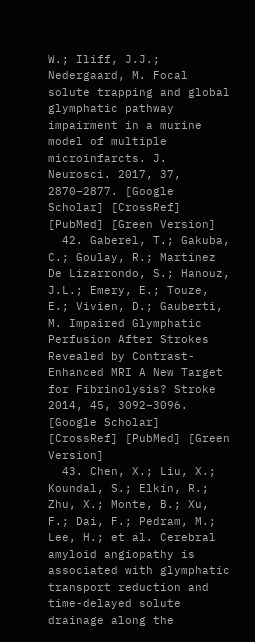W.; Iliff, J.J.; Nedergaard, M. Focal solute trapping and global glymphatic pathway impairment in a murine model of multiple microinfarcts. J. Neurosci. 2017, 37, 2870–2877. [Google Scholar] [CrossRef] [PubMed] [Green Version]
  42. Gaberel, T.; Gakuba, C.; Goulay, R.; Martinez De Lizarrondo, S.; Hanouz, J.L.; Emery, E.; Touze, E.; Vivien, D.; Gauberti, M. Impaired Glymphatic Perfusion After Strokes Revealed by Contrast-Enhanced MRI A New Target for Fibrinolysis? Stroke 2014, 45, 3092–3096. [Google Scholar] [CrossRef] [PubMed] [Green Version]
  43. Chen, X.; Liu, X.; Koundal, S.; Elkin, R.; Zhu, X.; Monte, B.; Xu, F.; Dai, F.; Pedram, M.; Lee, H.; et al. Cerebral amyloid angiopathy is associated with glymphatic transport reduction and time-delayed solute drainage along the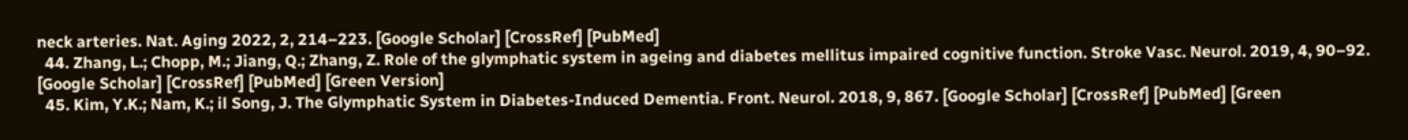neck arteries. Nat. Aging 2022, 2, 214–223. [Google Scholar] [CrossRef] [PubMed]
  44. Zhang, L.; Chopp, M.; Jiang, Q.; Zhang, Z. Role of the glymphatic system in ageing and diabetes mellitus impaired cognitive function. Stroke Vasc. Neurol. 2019, 4, 90–92. [Google Scholar] [CrossRef] [PubMed] [Green Version]
  45. Kim, Y.K.; Nam, K.; il Song, J. The Glymphatic System in Diabetes-Induced Dementia. Front. Neurol. 2018, 9, 867. [Google Scholar] [CrossRef] [PubMed] [Green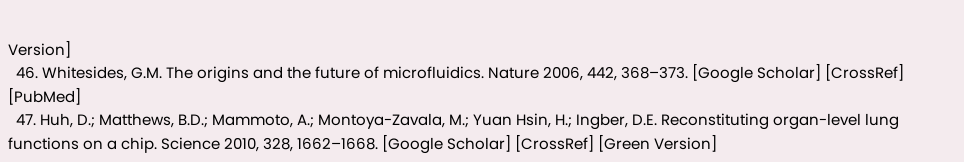Version]
  46. Whitesides, G.M. The origins and the future of microfluidics. Nature 2006, 442, 368–373. [Google Scholar] [CrossRef] [PubMed]
  47. Huh, D.; Matthews, B.D.; Mammoto, A.; Montoya-Zavala, M.; Yuan Hsin, H.; Ingber, D.E. Reconstituting organ-level lung functions on a chip. Science 2010, 328, 1662–1668. [Google Scholar] [CrossRef] [Green Version]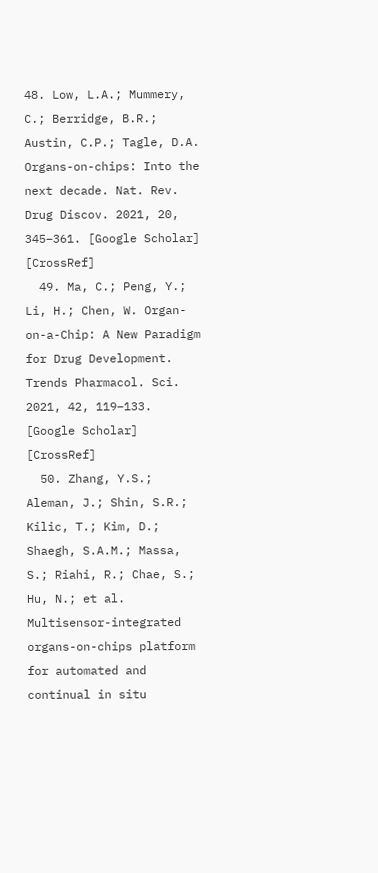48. Low, L.A.; Mummery, C.; Berridge, B.R.; Austin, C.P.; Tagle, D.A. Organs-on-chips: Into the next decade. Nat. Rev. Drug Discov. 2021, 20, 345–361. [Google Scholar] [CrossRef]
  49. Ma, C.; Peng, Y.; Li, H.; Chen, W. Organ-on-a-Chip: A New Paradigm for Drug Development. Trends Pharmacol. Sci. 2021, 42, 119–133. [Google Scholar] [CrossRef]
  50. Zhang, Y.S.; Aleman, J.; Shin, S.R.; Kilic, T.; Kim, D.; Shaegh, S.A.M.; Massa, S.; Riahi, R.; Chae, S.; Hu, N.; et al. Multisensor-integrated organs-on-chips platform for automated and continual in situ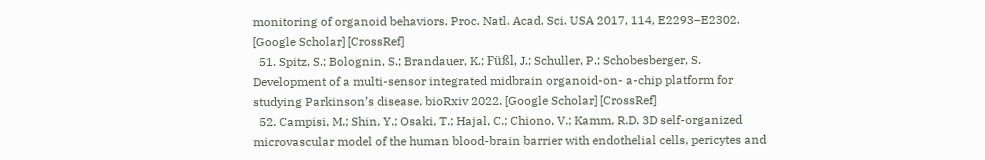monitoring of organoid behaviors. Proc. Natl. Acad. Sci. USA 2017, 114, E2293–E2302. [Google Scholar] [CrossRef]
  51. Spitz, S.; Bolognin, S.; Brandauer, K.; Füßl, J.; Schuller, P.; Schobesberger, S. Development of a multi-sensor integrated midbrain organoid-on- a-chip platform for studying Parkinson’s disease. bioRxiv 2022. [Google Scholar] [CrossRef]
  52. Campisi, M.; Shin, Y.; Osaki, T.; Hajal, C.; Chiono, V.; Kamm, R.D. 3D self-organized microvascular model of the human blood-brain barrier with endothelial cells, pericytes and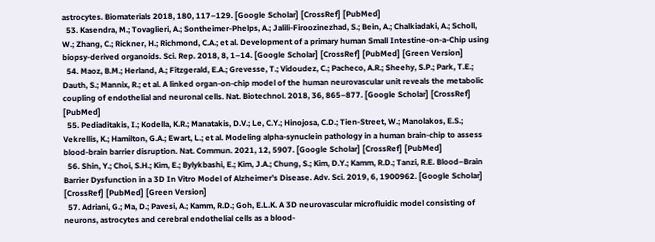astrocytes. Biomaterials 2018, 180, 117–129. [Google Scholar] [CrossRef] [PubMed]
  53. Kasendra, M.; Tovaglieri, A.; Sontheimer-Phelps, A.; Jalili-Firoozinezhad, S.; Bein, A.; Chalkiadaki, A.; Scholl, W.; Zhang, C.; Rickner, H.; Richmond, C.A.; et al. Development of a primary human Small Intestine-on-a-Chip using biopsy-derived organoids. Sci. Rep. 2018, 8, 1–14. [Google Scholar] [CrossRef] [PubMed] [Green Version]
  54. Maoz, B.M.; Herland, A.; Fitzgerald, E.A.; Grevesse, T.; Vidoudez, C.; Pacheco, A.R.; Sheehy, S.P.; Park, T.E.; Dauth, S.; Mannix, R.; et al. A linked organ-on-chip model of the human neurovascular unit reveals the metabolic coupling of endothelial and neuronal cells. Nat. Biotechnol. 2018, 36, 865–877. [Google Scholar] [CrossRef] [PubMed]
  55. Pediaditakis, I.; Kodella, K.R.; Manatakis, D.V.; Le, C.Y.; Hinojosa, C.D.; Tien-Street, W.; Manolakos, E.S.; Vekrellis, K.; Hamilton, G.A.; Ewart, L.; et al. Modeling alpha-synuclein pathology in a human brain-chip to assess blood-brain barrier disruption. Nat. Commun. 2021, 12, 5907. [Google Scholar] [CrossRef] [PubMed]
  56. Shin, Y.; Choi, S.H.; Kim, E.; Bylykbashi, E.; Kim, J.A.; Chung, S.; Kim, D.Y.; Kamm, R.D.; Tanzi, R.E. Blood–Brain Barrier Dysfunction in a 3D In Vitro Model of Alzheimer’s Disease. Adv. Sci. 2019, 6, 1900962. [Google Scholar] [CrossRef] [PubMed] [Green Version]
  57. Adriani, G.; Ma, D.; Pavesi, A.; Kamm, R.D.; Goh, E.L.K. A 3D neurovascular microfluidic model consisting of neurons, astrocytes and cerebral endothelial cells as a blood-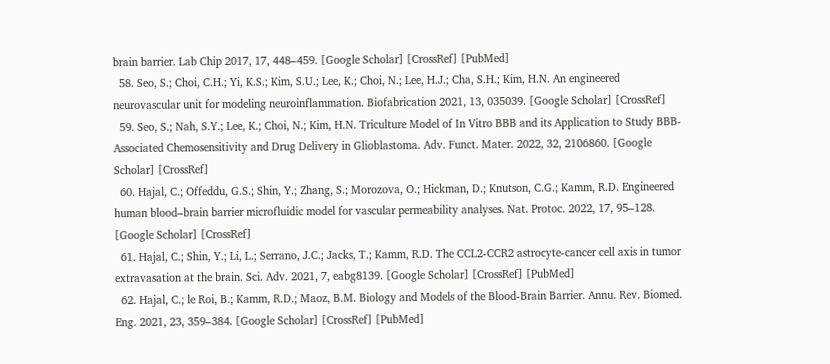brain barrier. Lab Chip 2017, 17, 448–459. [Google Scholar] [CrossRef] [PubMed]
  58. Seo, S.; Choi, C.H.; Yi, K.S.; Kim, S.U.; Lee, K.; Choi, N.; Lee, H.J.; Cha, S.H.; Kim, H.N. An engineered neurovascular unit for modeling neuroinflammation. Biofabrication 2021, 13, 035039. [Google Scholar] [CrossRef]
  59. Seo, S.; Nah, S.Y.; Lee, K.; Choi, N.; Kim, H.N. Triculture Model of In Vitro BBB and its Application to Study BBB-Associated Chemosensitivity and Drug Delivery in Glioblastoma. Adv. Funct. Mater. 2022, 32, 2106860. [Google Scholar] [CrossRef]
  60. Hajal, C.; Offeddu, G.S.; Shin, Y.; Zhang, S.; Morozova, O.; Hickman, D.; Knutson, C.G.; Kamm, R.D. Engineered human blood–brain barrier microfluidic model for vascular permeability analyses. Nat. Protoc. 2022, 17, 95–128. [Google Scholar] [CrossRef]
  61. Hajal, C.; Shin, Y.; Li, L.; Serrano, J.C.; Jacks, T.; Kamm, R.D. The CCL2-CCR2 astrocyte-cancer cell axis in tumor extravasation at the brain. Sci. Adv. 2021, 7, eabg8139. [Google Scholar] [CrossRef] [PubMed]
  62. Hajal, C.; le Roi, B.; Kamm, R.D.; Maoz, B.M. Biology and Models of the Blood-Brain Barrier. Annu. Rev. Biomed. Eng. 2021, 23, 359–384. [Google Scholar] [CrossRef] [PubMed]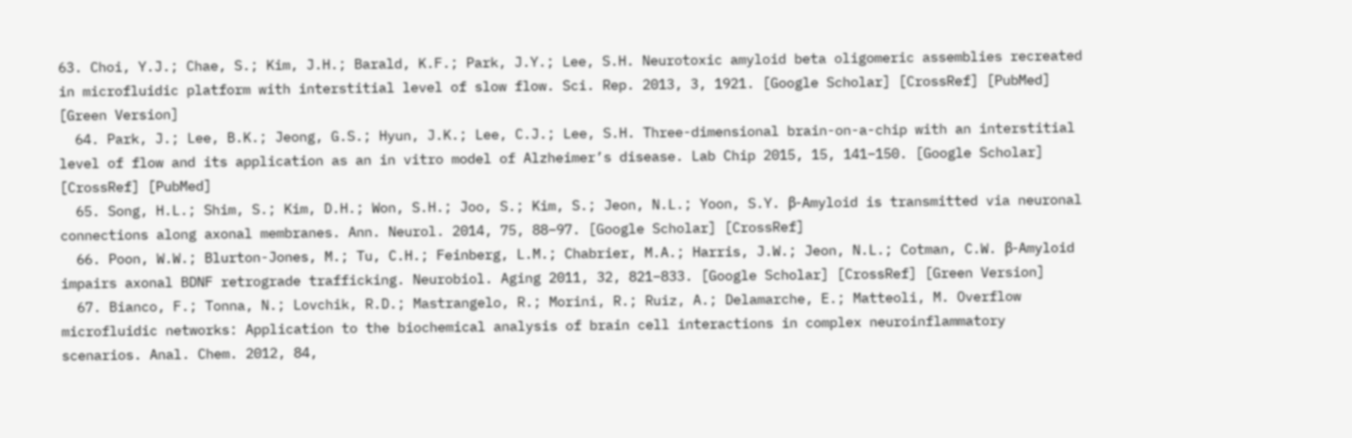63. Choi, Y.J.; Chae, S.; Kim, J.H.; Barald, K.F.; Park, J.Y.; Lee, S.H. Neurotoxic amyloid beta oligomeric assemblies recreated in microfluidic platform with interstitial level of slow flow. Sci. Rep. 2013, 3, 1921. [Google Scholar] [CrossRef] [PubMed] [Green Version]
  64. Park, J.; Lee, B.K.; Jeong, G.S.; Hyun, J.K.; Lee, C.J.; Lee, S.H. Three-dimensional brain-on-a-chip with an interstitial level of flow and its application as an in vitro model of Alzheimer’s disease. Lab Chip 2015, 15, 141–150. [Google Scholar] [CrossRef] [PubMed]
  65. Song, H.L.; Shim, S.; Kim, D.H.; Won, S.H.; Joo, S.; Kim, S.; Jeon, N.L.; Yoon, S.Y. β-Amyloid is transmitted via neuronal connections along axonal membranes. Ann. Neurol. 2014, 75, 88–97. [Google Scholar] [CrossRef]
  66. Poon, W.W.; Blurton-Jones, M.; Tu, C.H.; Feinberg, L.M.; Chabrier, M.A.; Harris, J.W.; Jeon, N.L.; Cotman, C.W. β-Amyloid impairs axonal BDNF retrograde trafficking. Neurobiol. Aging 2011, 32, 821–833. [Google Scholar] [CrossRef] [Green Version]
  67. Bianco, F.; Tonna, N.; Lovchik, R.D.; Mastrangelo, R.; Morini, R.; Ruiz, A.; Delamarche, E.; Matteoli, M. Overflow microfluidic networks: Application to the biochemical analysis of brain cell interactions in complex neuroinflammatory scenarios. Anal. Chem. 2012, 84,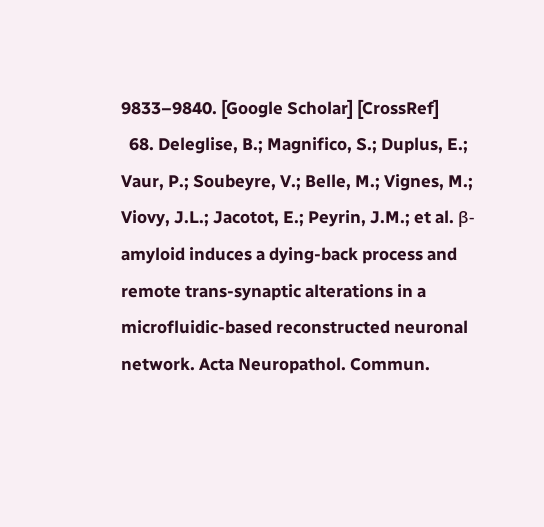9833–9840. [Google Scholar] [CrossRef]
  68. Deleglise, B.; Magnifico, S.; Duplus, E.; Vaur, P.; Soubeyre, V.; Belle, M.; Vignes, M.; Viovy, J.L.; Jacotot, E.; Peyrin, J.M.; et al. β-amyloid induces a dying-back process and remote trans-synaptic alterations in a microfluidic-based reconstructed neuronal network. Acta Neuropathol. Commun.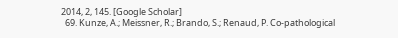2014, 2, 145. [Google Scholar]
  69. Kunze, A.; Meissner, R.; Brando, S.; Renaud, P. Co-pathological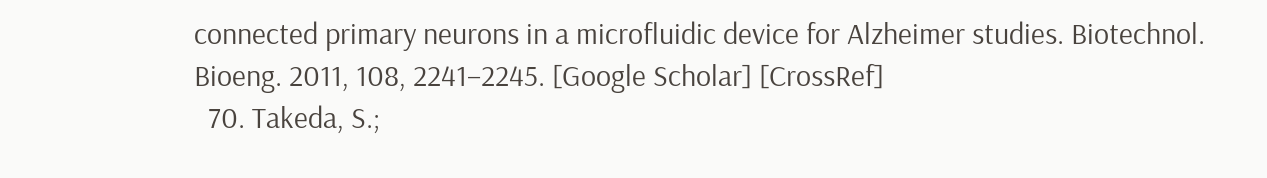connected primary neurons in a microfluidic device for Alzheimer studies. Biotechnol. Bioeng. 2011, 108, 2241–2245. [Google Scholar] [CrossRef]
  70. Takeda, S.;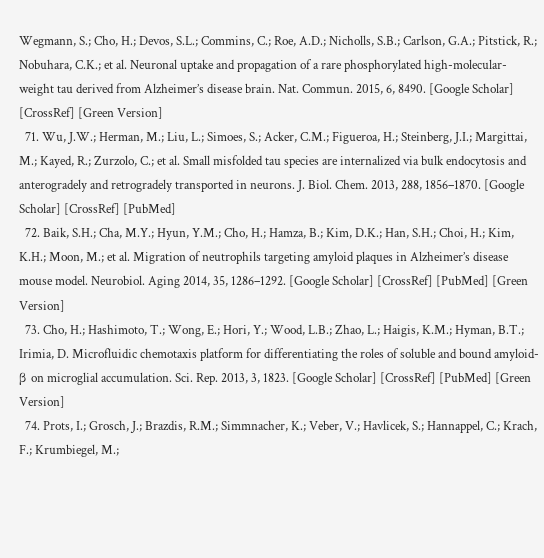Wegmann, S.; Cho, H.; Devos, S.L.; Commins, C.; Roe, A.D.; Nicholls, S.B.; Carlson, G.A.; Pitstick, R.; Nobuhara, C.K.; et al. Neuronal uptake and propagation of a rare phosphorylated high-molecular-weight tau derived from Alzheimer’s disease brain. Nat. Commun. 2015, 6, 8490. [Google Scholar] [CrossRef] [Green Version]
  71. Wu, J.W.; Herman, M.; Liu, L.; Simoes, S.; Acker, C.M.; Figueroa, H.; Steinberg, J.I.; Margittai, M.; Kayed, R.; Zurzolo, C.; et al. Small misfolded tau species are internalized via bulk endocytosis and anterogradely and retrogradely transported in neurons. J. Biol. Chem. 2013, 288, 1856–1870. [Google Scholar] [CrossRef] [PubMed]
  72. Baik, S.H.; Cha, M.Y.; Hyun, Y.M.; Cho, H.; Hamza, B.; Kim, D.K.; Han, S.H.; Choi, H.; Kim, K.H.; Moon, M.; et al. Migration of neutrophils targeting amyloid plaques in Alzheimer’s disease mouse model. Neurobiol. Aging 2014, 35, 1286–1292. [Google Scholar] [CrossRef] [PubMed] [Green Version]
  73. Cho, H.; Hashimoto, T.; Wong, E.; Hori, Y.; Wood, L.B.; Zhao, L.; Haigis, K.M.; Hyman, B.T.; Irimia, D. Microfluidic chemotaxis platform for differentiating the roles of soluble and bound amyloid-β on microglial accumulation. Sci. Rep. 2013, 3, 1823. [Google Scholar] [CrossRef] [PubMed] [Green Version]
  74. Prots, I.; Grosch, J.; Brazdis, R.M.; Simmnacher, K.; Veber, V.; Havlicek, S.; Hannappel, C.; Krach, F.; Krumbiegel, M.;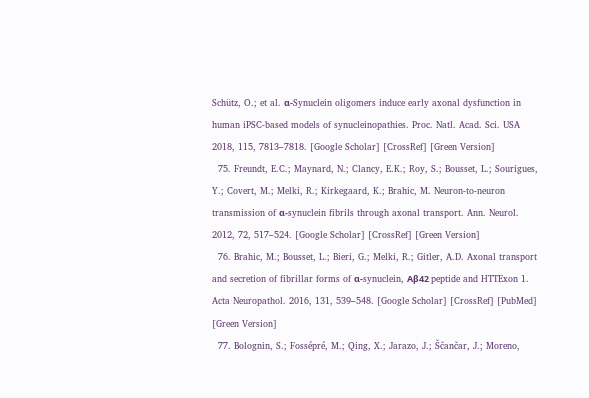Schütz, O.; et al. α-Synuclein oligomers induce early axonal dysfunction in human iPSC-based models of synucleinopathies. Proc. Natl. Acad. Sci. USA 2018, 115, 7813–7818. [Google Scholar] [CrossRef] [Green Version]
  75. Freundt, E.C.; Maynard, N.; Clancy, E.K.; Roy, S.; Bousset, L.; Sourigues, Y.; Covert, M.; Melki, R.; Kirkegaard, K.; Brahic, M. Neuron-to-neuron transmission of α-synuclein fibrils through axonal transport. Ann. Neurol. 2012, 72, 517–524. [Google Scholar] [CrossRef] [Green Version]
  76. Brahic, M.; Bousset, L.; Bieri, G.; Melki, R.; Gitler, A.D. Axonal transport and secretion of fibrillar forms of α-synuclein, Aβ42 peptide and HTTExon 1. Acta Neuropathol. 2016, 131, 539–548. [Google Scholar] [CrossRef] [PubMed] [Green Version]
  77. Bolognin, S.; Fossépré, M.; Qing, X.; Jarazo, J.; Ščančar, J.; Moreno,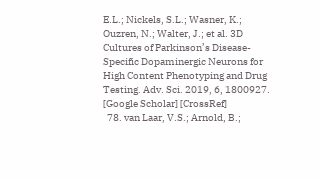E.L.; Nickels, S.L.; Wasner, K.; Ouzren, N.; Walter, J.; et al. 3D Cultures of Parkinson’s Disease-Specific Dopaminergic Neurons for High Content Phenotyping and Drug Testing. Adv. Sci. 2019, 6, 1800927. [Google Scholar] [CrossRef]
  78. van Laar, V.S.; Arnold, B.;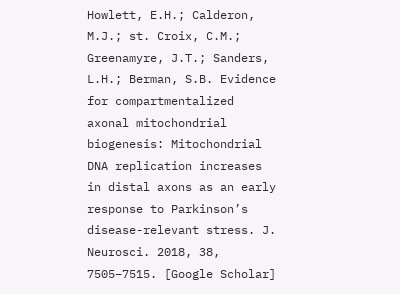Howlett, E.H.; Calderon, M.J.; st. Croix, C.M.; Greenamyre, J.T.; Sanders, L.H.; Berman, S.B. Evidence for compartmentalized axonal mitochondrial biogenesis: Mitochondrial DNA replication increases in distal axons as an early response to Parkinson’s disease-relevant stress. J. Neurosci. 2018, 38, 7505–7515. [Google Scholar]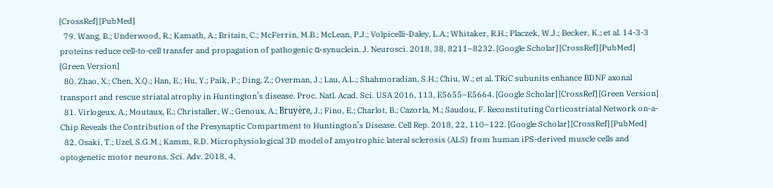[CrossRef] [PubMed]
  79. Wang, B.; Underwood, R.; Kamath, A.; Britain, C.; McFerrin, M.B.; McLean, P.J.; Volpicelli-Daley, L.A.; Whitaker, R.H.; Placzek, W.J.; Becker, K.; et al. 14-3-3 proteins reduce cell-to-cell transfer and propagation of pathogenic α-synuclein. J. Neurosci. 2018, 38, 8211–8232. [Google Scholar] [CrossRef] [PubMed] [Green Version]
  80. Zhao, X.; Chen, X.Q.; Han, E.; Hu, Y.; Paik, P.; Ding, Z.; Overman, J.; Lau, A.L.; Shahmoradian, S.H.; Chiu, W.; et al. TRiC subunits enhance BDNF axonal transport and rescue striatal atrophy in Huntington’s disease. Proc. Natl. Acad. Sci. USA 2016, 113, E5655–E5664. [Google Scholar] [CrossRef] [Green Version]
  81. Virlogeux, A.; Moutaux, E.; Christaller, W.; Genoux, A.; Bruyère, J.; Fino, E.; Charlot, B.; Cazorla, M.; Saudou, F. Reconstituting Corticostriatal Network on-a-Chip Reveals the Contribution of the Presynaptic Compartment to Huntington’s Disease. Cell Rep. 2018, 22, 110–122. [Google Scholar] [CrossRef] [PubMed]
  82. Osaki, T.; Uzel, S.G.M.; Kamm, R.D. Microphysiological 3D model of amyotrophic lateral sclerosis (ALS) from human iPS-derived muscle cells and optogenetic motor neurons. Sci. Adv. 2018, 4,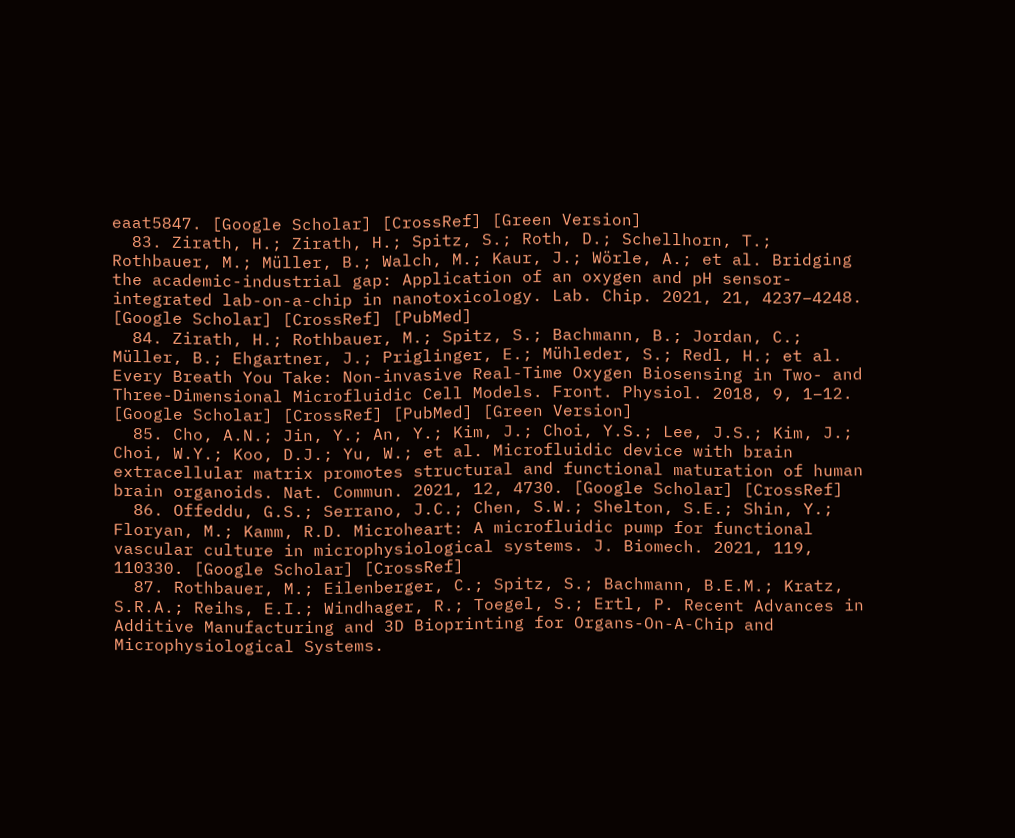eaat5847. [Google Scholar] [CrossRef] [Green Version]
  83. Zirath, H.; Zirath, H.; Spitz, S.; Roth, D.; Schellhorn, T.; Rothbauer, M.; Müller, B.; Walch, M.; Kaur, J.; Wörle, A.; et al. Bridging the academic-industrial gap: Application of an oxygen and pH sensor-integrated lab-on-a-chip in nanotoxicology. Lab. Chip. 2021, 21, 4237–4248. [Google Scholar] [CrossRef] [PubMed]
  84. Zirath, H.; Rothbauer, M.; Spitz, S.; Bachmann, B.; Jordan, C.; Müller, B.; Ehgartner, J.; Priglinger, E.; Mühleder, S.; Redl, H.; et al. Every Breath You Take: Non-invasive Real-Time Oxygen Biosensing in Two- and Three-Dimensional Microfluidic Cell Models. Front. Physiol. 2018, 9, 1–12. [Google Scholar] [CrossRef] [PubMed] [Green Version]
  85. Cho, A.N.; Jin, Y.; An, Y.; Kim, J.; Choi, Y.S.; Lee, J.S.; Kim, J.; Choi, W.Y.; Koo, D.J.; Yu, W.; et al. Microfluidic device with brain extracellular matrix promotes structural and functional maturation of human brain organoids. Nat. Commun. 2021, 12, 4730. [Google Scholar] [CrossRef]
  86. Offeddu, G.S.; Serrano, J.C.; Chen, S.W.; Shelton, S.E.; Shin, Y.; Floryan, M.; Kamm, R.D. Microheart: A microfluidic pump for functional vascular culture in microphysiological systems. J. Biomech. 2021, 119, 110330. [Google Scholar] [CrossRef]
  87. Rothbauer, M.; Eilenberger, C.; Spitz, S.; Bachmann, B.E.M.; Kratz, S.R.A.; Reihs, E.I.; Windhager, R.; Toegel, S.; Ertl, P. Recent Advances in Additive Manufacturing and 3D Bioprinting for Organs-On-A-Chip and Microphysiological Systems.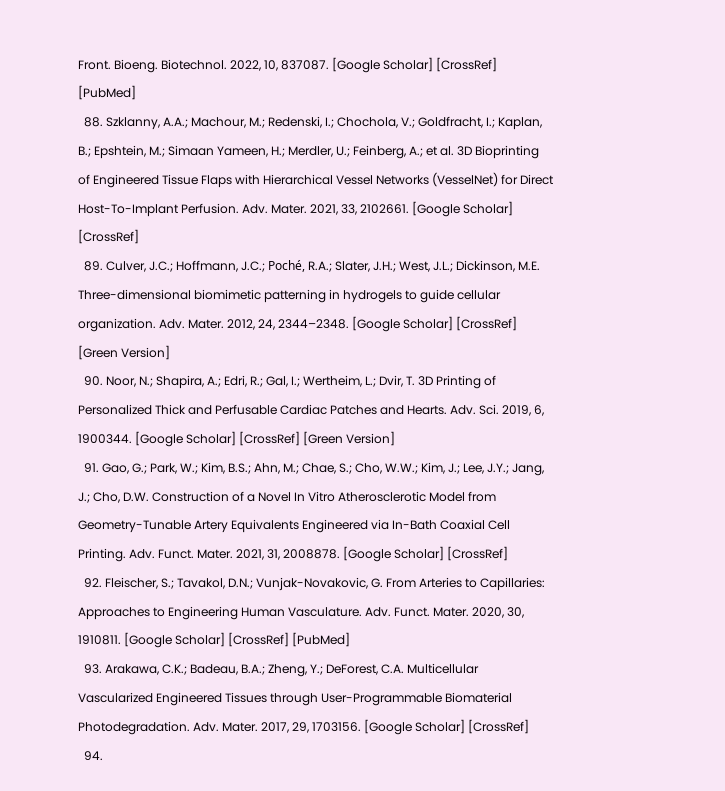Front. Bioeng. Biotechnol. 2022, 10, 837087. [Google Scholar] [CrossRef] [PubMed]
  88. Szklanny, A.A.; Machour, M.; Redenski, I.; Chochola, V.; Goldfracht, I.; Kaplan, B.; Epshtein, M.; Simaan Yameen, H.; Merdler, U.; Feinberg, A.; et al. 3D Bioprinting of Engineered Tissue Flaps with Hierarchical Vessel Networks (VesselNet) for Direct Host-To-Implant Perfusion. Adv. Mater. 2021, 33, 2102661. [Google Scholar] [CrossRef]
  89. Culver, J.C.; Hoffmann, J.C.; Poché, R.A.; Slater, J.H.; West, J.L.; Dickinson, M.E. Three-dimensional biomimetic patterning in hydrogels to guide cellular organization. Adv. Mater. 2012, 24, 2344–2348. [Google Scholar] [CrossRef] [Green Version]
  90. Noor, N.; Shapira, A.; Edri, R.; Gal, I.; Wertheim, L.; Dvir, T. 3D Printing of Personalized Thick and Perfusable Cardiac Patches and Hearts. Adv. Sci. 2019, 6, 1900344. [Google Scholar] [CrossRef] [Green Version]
  91. Gao, G.; Park, W.; Kim, B.S.; Ahn, M.; Chae, S.; Cho, W.W.; Kim, J.; Lee, J.Y.; Jang, J.; Cho, D.W. Construction of a Novel In Vitro Atherosclerotic Model from Geometry-Tunable Artery Equivalents Engineered via In-Bath Coaxial Cell Printing. Adv. Funct. Mater. 2021, 31, 2008878. [Google Scholar] [CrossRef]
  92. Fleischer, S.; Tavakol, D.N.; Vunjak-Novakovic, G. From Arteries to Capillaries: Approaches to Engineering Human Vasculature. Adv. Funct. Mater. 2020, 30, 1910811. [Google Scholar] [CrossRef] [PubMed]
  93. Arakawa, C.K.; Badeau, B.A.; Zheng, Y.; DeForest, C.A. Multicellular Vascularized Engineered Tissues through User-Programmable Biomaterial Photodegradation. Adv. Mater. 2017, 29, 1703156. [Google Scholar] [CrossRef]
  94.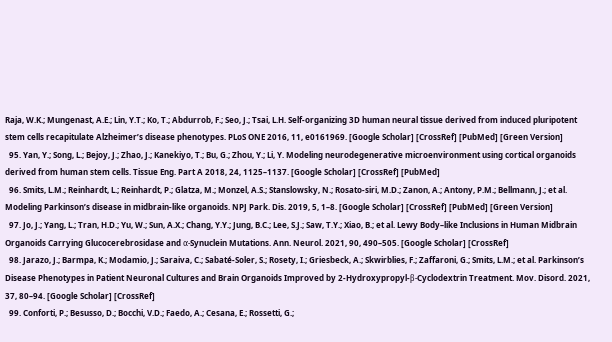Raja, W.K.; Mungenast, A.E.; Lin, Y.T.; Ko, T.; Abdurrob, F.; Seo, J.; Tsai, L.H. Self-organizing 3D human neural tissue derived from induced pluripotent stem cells recapitulate Alzheimer’s disease phenotypes. PLoS ONE 2016, 11, e0161969. [Google Scholar] [CrossRef] [PubMed] [Green Version]
  95. Yan, Y.; Song, L.; Bejoy, J.; Zhao, J.; Kanekiyo, T.; Bu, G.; Zhou, Y.; Li, Y. Modeling neurodegenerative microenvironment using cortical organoids derived from human stem cells. Tissue Eng. Part A 2018, 24, 1125–1137. [Google Scholar] [CrossRef] [PubMed]
  96. Smits, L.M.; Reinhardt, L.; Reinhardt, P.; Glatza, M.; Monzel, A.S.; Stanslowsky, N.; Rosato-siri, M.D.; Zanon, A.; Antony, P.M.; Bellmann, J.; et al. Modeling Parkinson’s disease in midbrain-like organoids. NPJ Park. Dis. 2019, 5, 1–8. [Google Scholar] [CrossRef] [PubMed] [Green Version]
  97. Jo, J.; Yang, L.; Tran, H.D.; Yu, W.; Sun, A.X.; Chang, Y.Y.; Jung, B.C.; Lee, S.J.; Saw, T.Y.; Xiao, B.; et al. Lewy Body–like Inclusions in Human Midbrain Organoids Carrying Glucocerebrosidase and α-Synuclein Mutations. Ann. Neurol. 2021, 90, 490–505. [Google Scholar] [CrossRef]
  98. Jarazo, J.; Barmpa, K.; Modamio, J.; Saraiva, C.; Sabaté-Soler, S.; Rosety, I.; Griesbeck, A.; Skwirblies, F.; Zaffaroni, G.; Smits, L.M.; et al. Parkinson’s Disease Phenotypes in Patient Neuronal Cultures and Brain Organoids Improved by 2-Hydroxypropyl-β-Cyclodextrin Treatment. Mov. Disord. 2021, 37, 80–94. [Google Scholar] [CrossRef]
  99. Conforti, P.; Besusso, D.; Bocchi, V.D.; Faedo, A.; Cesana, E.; Rossetti, G.;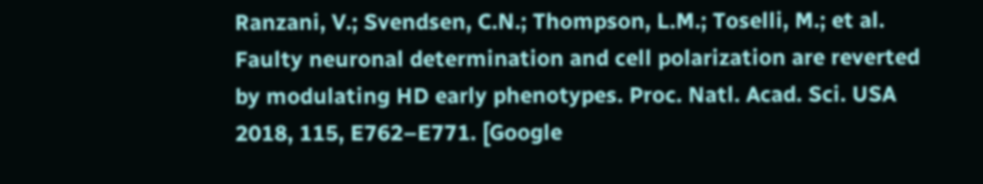Ranzani, V.; Svendsen, C.N.; Thompson, L.M.; Toselli, M.; et al. Faulty neuronal determination and cell polarization are reverted by modulating HD early phenotypes. Proc. Natl. Acad. Sci. USA 2018, 115, E762–E771. [Google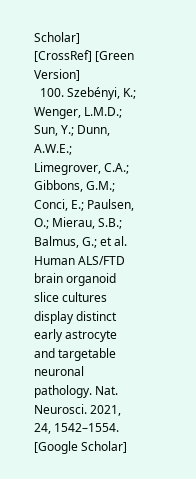Scholar] [CrossRef] [Green Version]
  100. Szebényi, K.; Wenger, L.M.D.; Sun, Y.; Dunn, A.W.E.; Limegrover, C.A.; Gibbons, G.M.; Conci, E.; Paulsen, O.; Mierau, S.B.; Balmus, G.; et al. Human ALS/FTD brain organoid slice cultures display distinct early astrocyte and targetable neuronal pathology. Nat. Neurosci. 2021, 24, 1542–1554. [Google Scholar]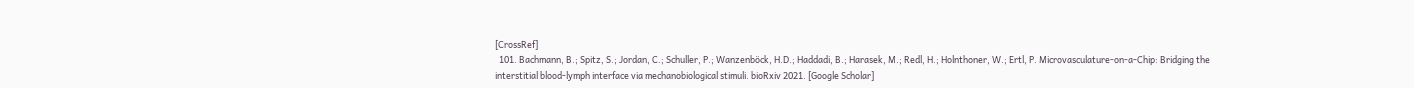[CrossRef]
  101. Bachmann, B.; Spitz, S.; Jordan, C.; Schuller, P.; Wanzenböck, H.D.; Haddadi, B.; Harasek, M.; Redl, H.; Holnthoner, W.; Ertl, P. Microvasculature-on-a-Chip: Bridging the interstitial blood-lymph interface via mechanobiological stimuli. bioRxiv 2021. [Google Scholar]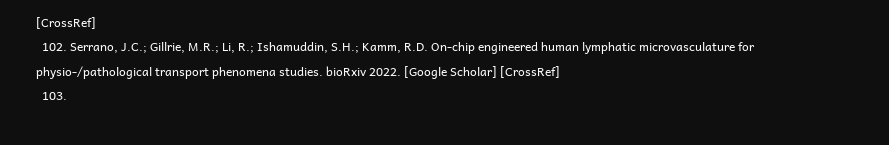[CrossRef]
  102. Serrano, J.C.; Gillrie, M.R.; Li, R.; Ishamuddin, S.H.; Kamm, R.D. On-chip engineered human lymphatic microvasculature for physio-/pathological transport phenomena studies. bioRxiv 2022. [Google Scholar] [CrossRef]
  103.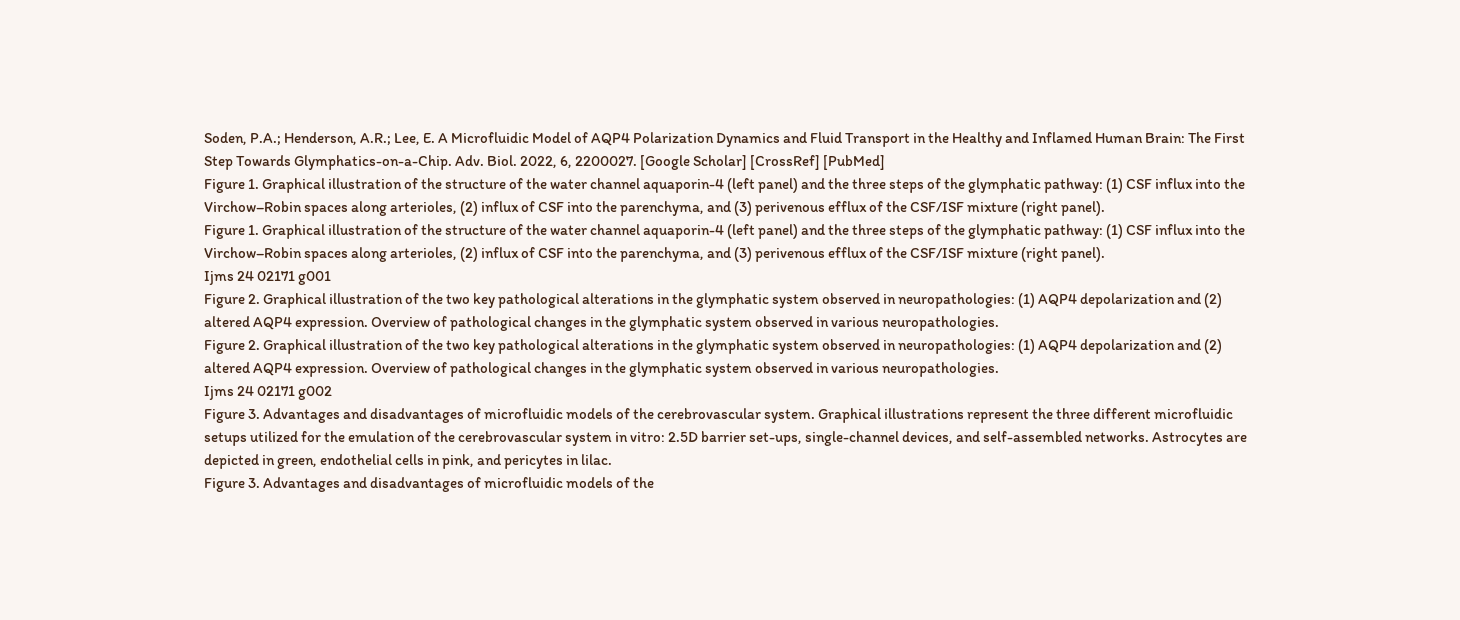Soden, P.A.; Henderson, A.R.; Lee, E. A Microfluidic Model of AQP4 Polarization Dynamics and Fluid Transport in the Healthy and Inflamed Human Brain: The First Step Towards Glymphatics-on-a-Chip. Adv. Biol. 2022, 6, 2200027. [Google Scholar] [CrossRef] [PubMed]
Figure 1. Graphical illustration of the structure of the water channel aquaporin-4 (left panel) and the three steps of the glymphatic pathway: (1) CSF influx into the Virchow–Robin spaces along arterioles, (2) influx of CSF into the parenchyma, and (3) perivenous efflux of the CSF/ISF mixture (right panel).
Figure 1. Graphical illustration of the structure of the water channel aquaporin-4 (left panel) and the three steps of the glymphatic pathway: (1) CSF influx into the Virchow–Robin spaces along arterioles, (2) influx of CSF into the parenchyma, and (3) perivenous efflux of the CSF/ISF mixture (right panel).
Ijms 24 02171 g001
Figure 2. Graphical illustration of the two key pathological alterations in the glymphatic system observed in neuropathologies: (1) AQP4 depolarization and (2) altered AQP4 expression. Overview of pathological changes in the glymphatic system observed in various neuropathologies.
Figure 2. Graphical illustration of the two key pathological alterations in the glymphatic system observed in neuropathologies: (1) AQP4 depolarization and (2) altered AQP4 expression. Overview of pathological changes in the glymphatic system observed in various neuropathologies.
Ijms 24 02171 g002
Figure 3. Advantages and disadvantages of microfluidic models of the cerebrovascular system. Graphical illustrations represent the three different microfluidic setups utilized for the emulation of the cerebrovascular system in vitro: 2.5D barrier set-ups, single-channel devices, and self-assembled networks. Astrocytes are depicted in green, endothelial cells in pink, and pericytes in lilac.
Figure 3. Advantages and disadvantages of microfluidic models of the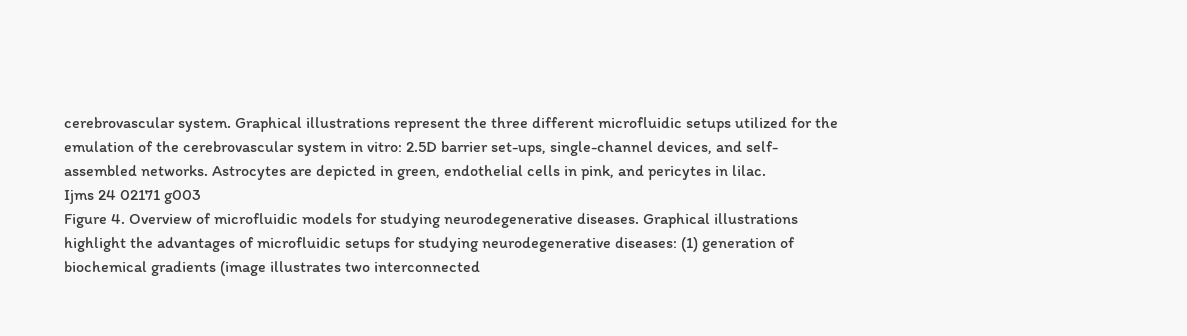cerebrovascular system. Graphical illustrations represent the three different microfluidic setups utilized for the emulation of the cerebrovascular system in vitro: 2.5D barrier set-ups, single-channel devices, and self-assembled networks. Astrocytes are depicted in green, endothelial cells in pink, and pericytes in lilac.
Ijms 24 02171 g003
Figure 4. Overview of microfluidic models for studying neurodegenerative diseases. Graphical illustrations highlight the advantages of microfluidic setups for studying neurodegenerative diseases: (1) generation of biochemical gradients (image illustrates two interconnected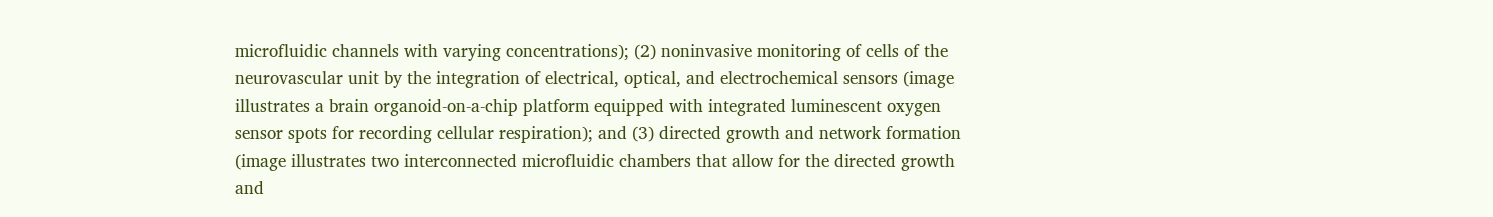microfluidic channels with varying concentrations); (2) noninvasive monitoring of cells of the neurovascular unit by the integration of electrical, optical, and electrochemical sensors (image illustrates a brain organoid-on-a-chip platform equipped with integrated luminescent oxygen sensor spots for recording cellular respiration); and (3) directed growth and network formation (image illustrates two interconnected microfluidic chambers that allow for the directed growth and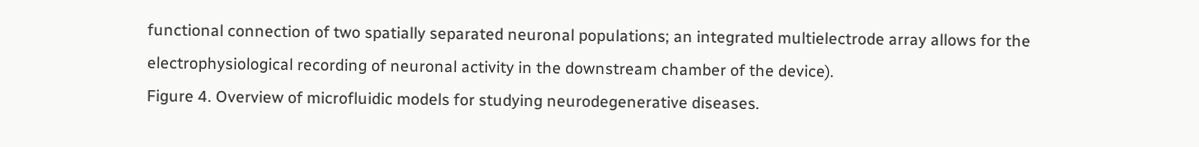functional connection of two spatially separated neuronal populations; an integrated multielectrode array allows for the electrophysiological recording of neuronal activity in the downstream chamber of the device).
Figure 4. Overview of microfluidic models for studying neurodegenerative diseases.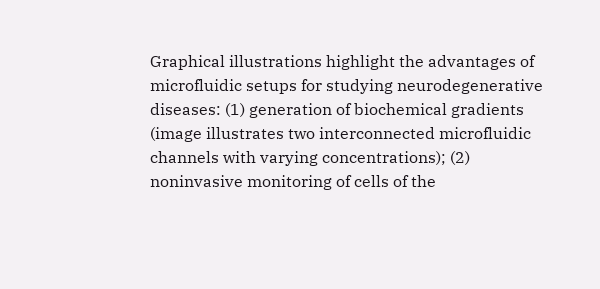Graphical illustrations highlight the advantages of microfluidic setups for studying neurodegenerative diseases: (1) generation of biochemical gradients (image illustrates two interconnected microfluidic channels with varying concentrations); (2) noninvasive monitoring of cells of the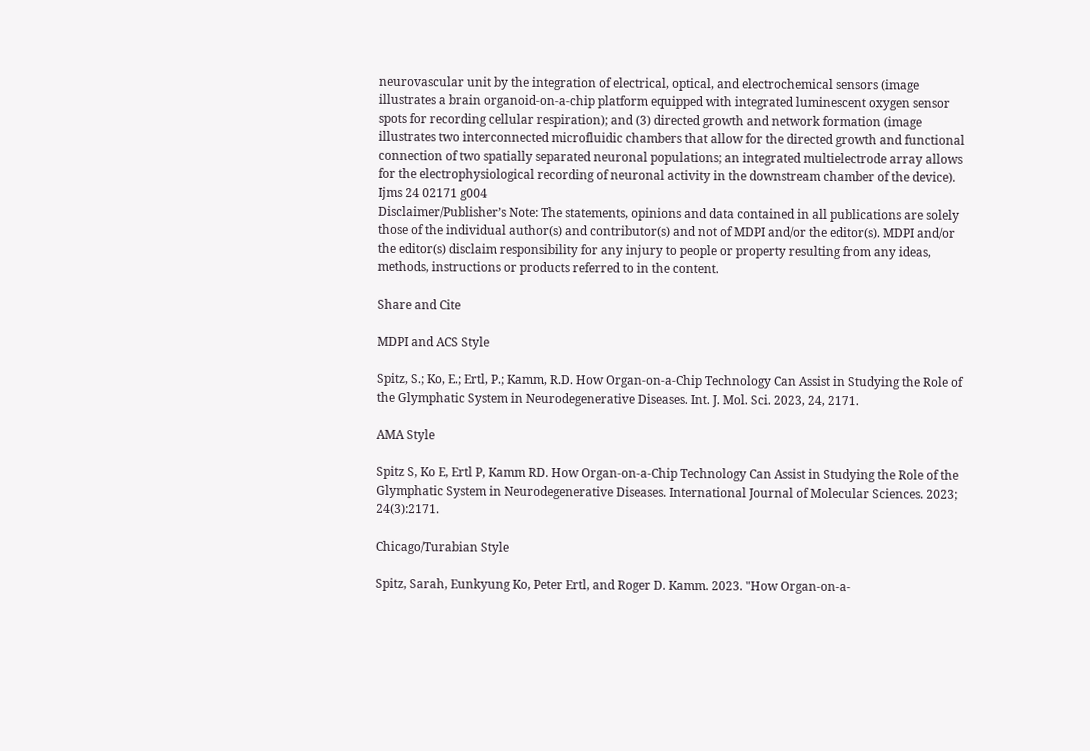neurovascular unit by the integration of electrical, optical, and electrochemical sensors (image illustrates a brain organoid-on-a-chip platform equipped with integrated luminescent oxygen sensor spots for recording cellular respiration); and (3) directed growth and network formation (image illustrates two interconnected microfluidic chambers that allow for the directed growth and functional connection of two spatially separated neuronal populations; an integrated multielectrode array allows for the electrophysiological recording of neuronal activity in the downstream chamber of the device).
Ijms 24 02171 g004
Disclaimer/Publisher’s Note: The statements, opinions and data contained in all publications are solely those of the individual author(s) and contributor(s) and not of MDPI and/or the editor(s). MDPI and/or the editor(s) disclaim responsibility for any injury to people or property resulting from any ideas, methods, instructions or products referred to in the content.

Share and Cite

MDPI and ACS Style

Spitz, S.; Ko, E.; Ertl, P.; Kamm, R.D. How Organ-on-a-Chip Technology Can Assist in Studying the Role of the Glymphatic System in Neurodegenerative Diseases. Int. J. Mol. Sci. 2023, 24, 2171.

AMA Style

Spitz S, Ko E, Ertl P, Kamm RD. How Organ-on-a-Chip Technology Can Assist in Studying the Role of the Glymphatic System in Neurodegenerative Diseases. International Journal of Molecular Sciences. 2023; 24(3):2171.

Chicago/Turabian Style

Spitz, Sarah, Eunkyung Ko, Peter Ertl, and Roger D. Kamm. 2023. "How Organ-on-a-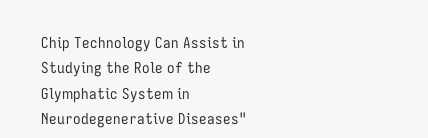Chip Technology Can Assist in Studying the Role of the Glymphatic System in Neurodegenerative Diseases"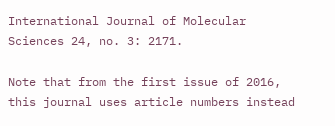International Journal of Molecular Sciences 24, no. 3: 2171.

Note that from the first issue of 2016, this journal uses article numbers instead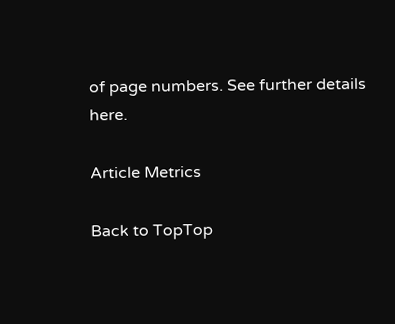of page numbers. See further details here.

Article Metrics

Back to TopTop